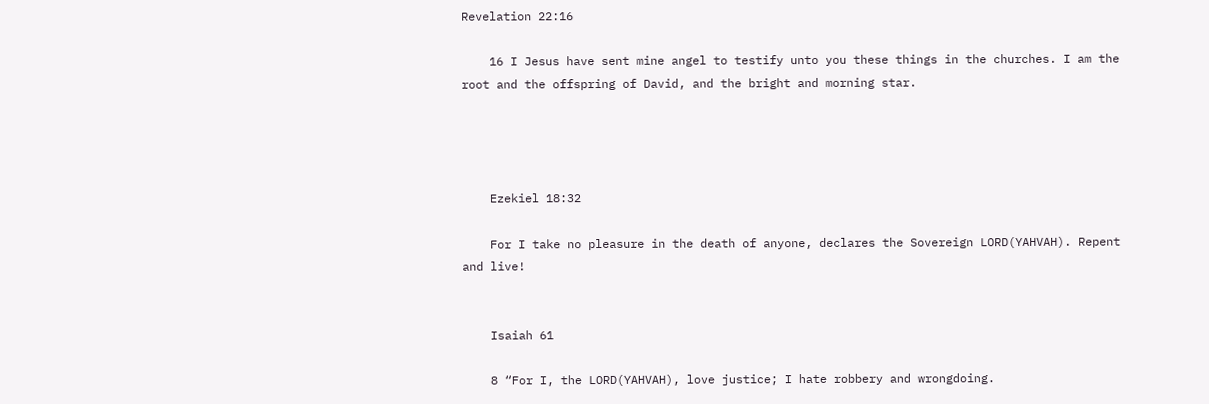Revelation 22:16

    16 I Jesus have sent mine angel to testify unto you these things in the churches. I am the root and the offspring of David, and the bright and morning star.




    Ezekiel 18:32

    For I take no pleasure in the death of anyone, declares the Sovereign LORD(YAHVAH). Repent and live!


    Isaiah 61

    8 “For I, the LORD(YAHVAH), love justice; I hate robbery and wrongdoing.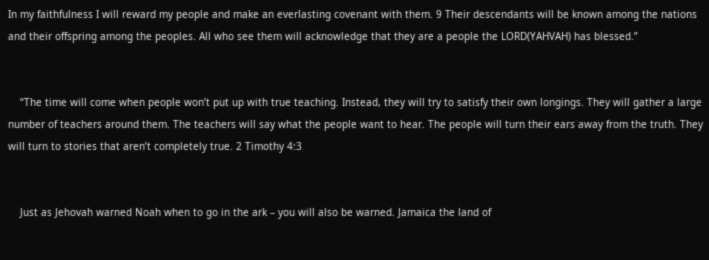In my faithfulness I will reward my people and make an everlasting covenant with them. 9 Their descendants will be known among the nations and their offspring among the peoples. All who see them will acknowledge that they are a people the LORD(YAHVAH) has blessed.”


    “The time will come when people won’t put up with true teaching. Instead, they will try to satisfy their own longings. They will gather a large number of teachers around them. The teachers will say what the people want to hear. The people will turn their ears away from the truth. They will turn to stories that aren’t completely true. 2 Timothy 4:3


    Just as Jehovah warned Noah when to go in the ark – you will also be warned. Jamaica the land of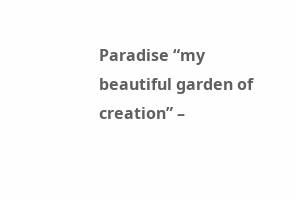Paradise “my beautiful garden of creation” –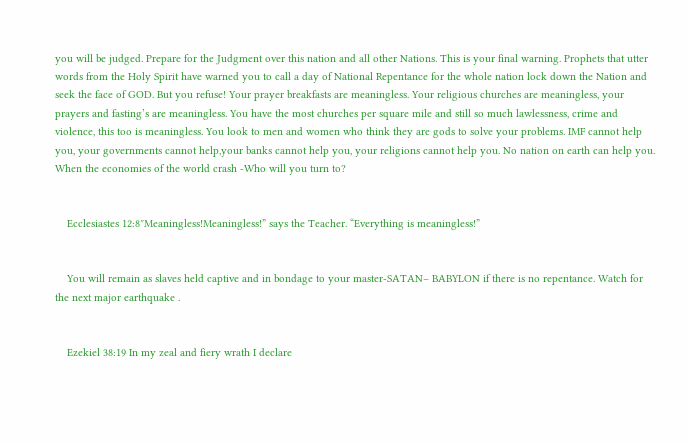you will be judged. Prepare for the Judgment over this nation and all other Nations. This is your final warning. Prophets that utter words from the Holy Spirit have warned you to call a day of National Repentance for the whole nation lock down the Nation and seek the face of GOD. But you refuse! Your prayer breakfasts are meaningless. Your religious churches are meaningless, your prayers and fasting’s are meaningless. You have the most churches per square mile and still so much lawlessness, crime and violence, this too is meaningless. You look to men and women who think they are gods to solve your problems. IMF cannot help you, your governments cannot help,your banks cannot help you, your religions cannot help you. No nation on earth can help you. When the economies of the world crash -Who will you turn to?


    Ecclesiastes 12:8″Meaningless!Meaningless!” says the Teacher. “Everything is meaningless!”


    You will remain as slaves held captive and in bondage to your master-SATAN– BABYLON if there is no repentance. Watch for the next major earthquake .


    Ezekiel 38:19 In my zeal and fiery wrath I declare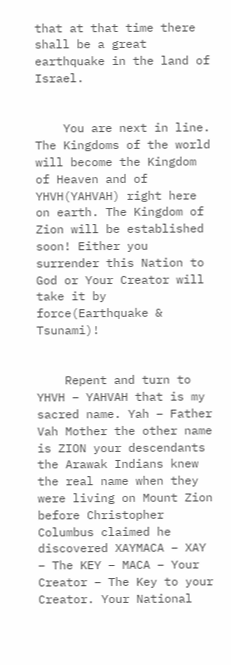that at that time there shall be a great earthquake in the land of Israel.


    You are next in line. The Kingdoms of the world will become the Kingdom of Heaven and of YHVH(YAHVAH) right here on earth. The Kingdom of Zion will be established soon! Either you surrender this Nation to God or Your Creator will take it by force(Earthquake & Tsunami)!


    Repent and turn to YHVH – YAHVAH that is my sacred name. Yah – Father Vah Mother the other name is ZION your descendants the Arawak Indians knew the real name when they were living on Mount Zion before Christopher Columbus claimed he discovered XAYMACA – XAY – The KEY – MACA – Your Creator – The Key to your Creator. Your National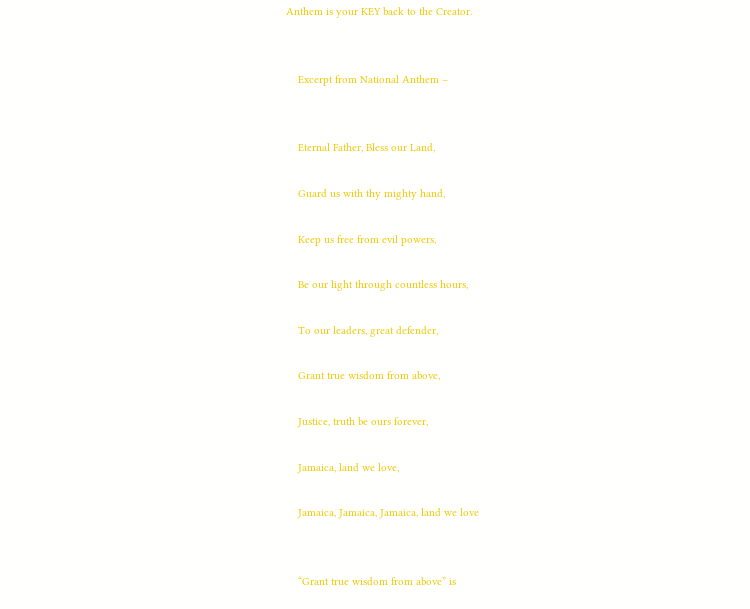Anthem is your KEY back to the Creator.


    Excerpt from National Anthem –


    Eternal Father, Bless our Land,

    Guard us with thy mighty hand,

    Keep us free from evil powers,

    Be our light through countless hours,

    To our leaders, great defender,

    Grant true wisdom from above,

    Justice, truth be ours forever,

    Jamaica, land we love,

    Jamaica, Jamaica, Jamaica, land we love


    “Grant true wisdom from above” is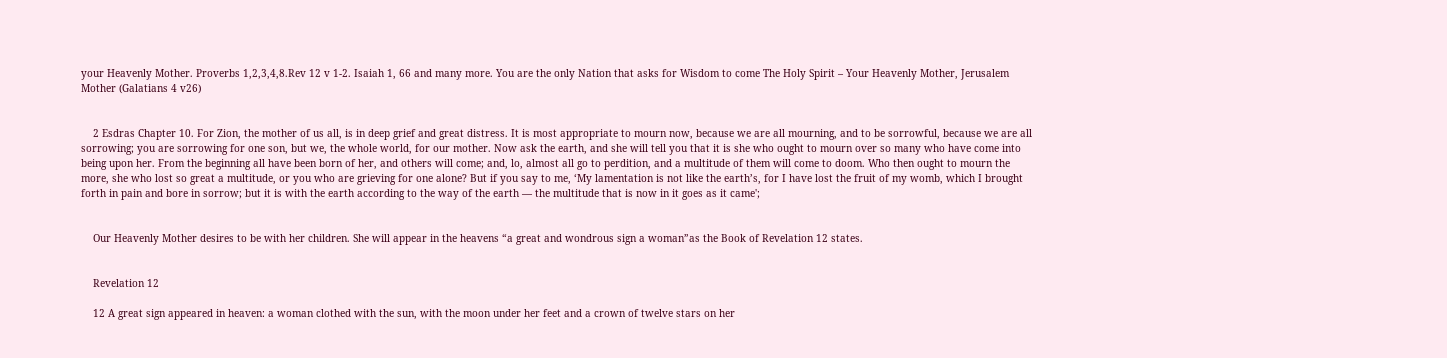your Heavenly Mother. Proverbs 1,2,3,4,8.Rev 12 v 1-2. Isaiah 1, 66 and many more. You are the only Nation that asks for Wisdom to come The Holy Spirit – Your Heavenly Mother, Jerusalem Mother (Galatians 4 v26)


    2 Esdras Chapter 10. For Zion, the mother of us all, is in deep grief and great distress. It is most appropriate to mourn now, because we are all mourning, and to be sorrowful, because we are all sorrowing; you are sorrowing for one son, but we, the whole world, for our mother. Now ask the earth, and she will tell you that it is she who ought to mourn over so many who have come into being upon her. From the beginning all have been born of her, and others will come; and, lo, almost all go to perdition, and a multitude of them will come to doom. Who then ought to mourn the more, she who lost so great a multitude, or you who are grieving for one alone? But if you say to me, ‘My lamentation is not like the earth’s, for I have lost the fruit of my womb, which I brought forth in pain and bore in sorrow; but it is with the earth according to the way of the earth — the multitude that is now in it goes as it came';


    Our Heavenly Mother desires to be with her children. She will appear in the heavens “a great and wondrous sign a woman”as the Book of Revelation 12 states.


    Revelation 12

    12 A great sign appeared in heaven: a woman clothed with the sun, with the moon under her feet and a crown of twelve stars on her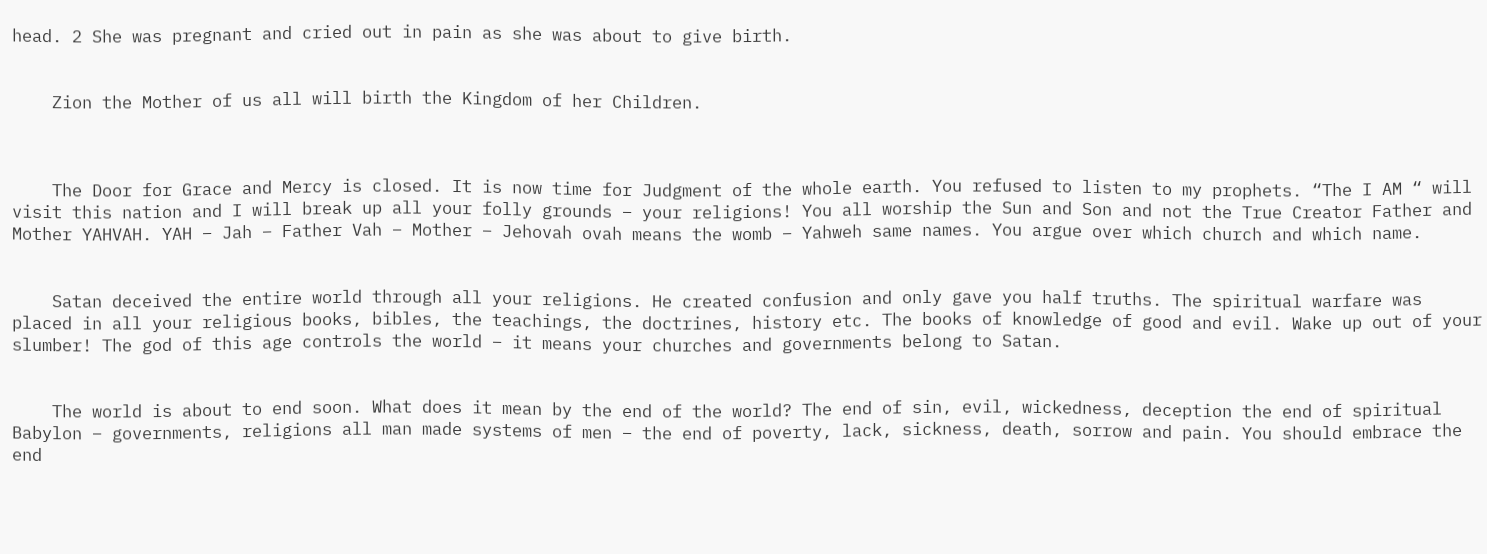head. 2 She was pregnant and cried out in pain as she was about to give birth.


    Zion the Mother of us all will birth the Kingdom of her Children.



    The Door for Grace and Mercy is closed. It is now time for Judgment of the whole earth. You refused to listen to my prophets. “The I AM “ will visit this nation and I will break up all your folly grounds – your religions! You all worship the Sun and Son and not the True Creator Father and Mother YAHVAH. YAH – Jah – Father Vah – Mother – Jehovah ovah means the womb – Yahweh same names. You argue over which church and which name.


    Satan deceived the entire world through all your religions. He created confusion and only gave you half truths. The spiritual warfare was placed in all your religious books, bibles, the teachings, the doctrines, history etc. The books of knowledge of good and evil. Wake up out of your slumber! The god of this age controls the world – it means your churches and governments belong to Satan.


    The world is about to end soon. What does it mean by the end of the world? The end of sin, evil, wickedness, deception the end of spiritual Babylon – governments, religions all man made systems of men – the end of poverty, lack, sickness, death, sorrow and pain. You should embrace the end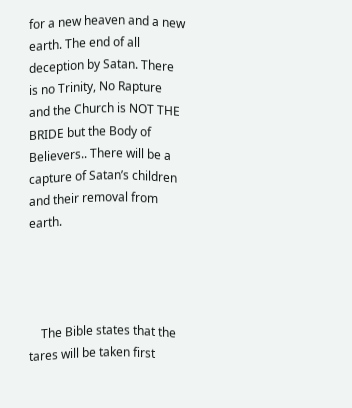for a new heaven and a new earth. The end of all deception by Satan. There is no Trinity, No Rapture and the Church is NOT THE BRIDE but the Body of Believers.. There will be a capture of Satan’s children and their removal from earth.




    The Bible states that the tares will be taken first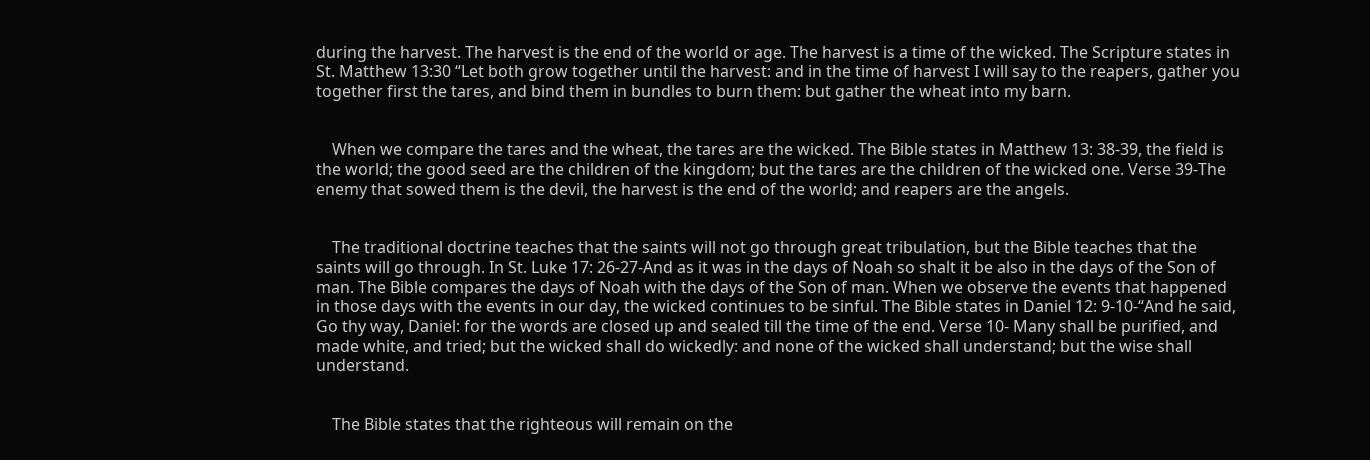during the harvest. The harvest is the end of the world or age. The harvest is a time of the wicked. The Scripture states in St. Matthew 13:30 “Let both grow together until the harvest: and in the time of harvest I will say to the reapers, gather you together first the tares, and bind them in bundles to burn them: but gather the wheat into my barn.


    When we compare the tares and the wheat, the tares are the wicked. The Bible states in Matthew 13: 38-39, the field is the world; the good seed are the children of the kingdom; but the tares are the children of the wicked one. Verse 39-The enemy that sowed them is the devil, the harvest is the end of the world; and reapers are the angels.


    The traditional doctrine teaches that the saints will not go through great tribulation, but the Bible teaches that the saints will go through. In St. Luke 17: 26-27-And as it was in the days of Noah so shalt it be also in the days of the Son of man. The Bible compares the days of Noah with the days of the Son of man. When we observe the events that happened in those days with the events in our day, the wicked continues to be sinful. The Bible states in Daniel 12: 9-10-“And he said, Go thy way, Daniel: for the words are closed up and sealed till the time of the end. Verse 10- Many shall be purified, and made white, and tried; but the wicked shall do wickedly: and none of the wicked shall understand; but the wise shall understand.


    The Bible states that the righteous will remain on the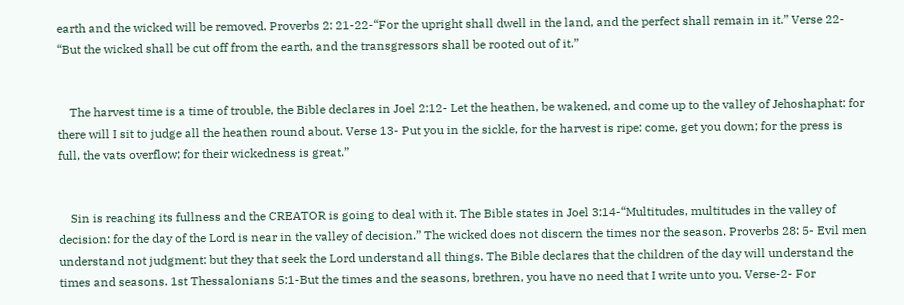earth and the wicked will be removed. Proverbs 2: 21-22-“For the upright shall dwell in the land, and the perfect shall remain in it.” Verse 22- “But the wicked shall be cut off from the earth, and the transgressors shall be rooted out of it.”


    The harvest time is a time of trouble, the Bible declares in Joel 2:12- Let the heathen, be wakened, and come up to the valley of Jehoshaphat: for there will I sit to judge all the heathen round about. Verse 13- Put you in the sickle, for the harvest is ripe: come, get you down; for the press is full, the vats overflow; for their wickedness is great.”


    Sin is reaching its fullness and the CREATOR is going to deal with it. The Bible states in Joel 3:14-“Multitudes, multitudes in the valley of decision: for the day of the Lord is near in the valley of decision.” The wicked does not discern the times nor the season. Proverbs 28: 5- Evil men understand not judgment: but they that seek the Lord understand all things. The Bible declares that the children of the day will understand the times and seasons. 1st Thessalonians 5:1-But the times and the seasons, brethren, you have no need that I write unto you. Verse-2- For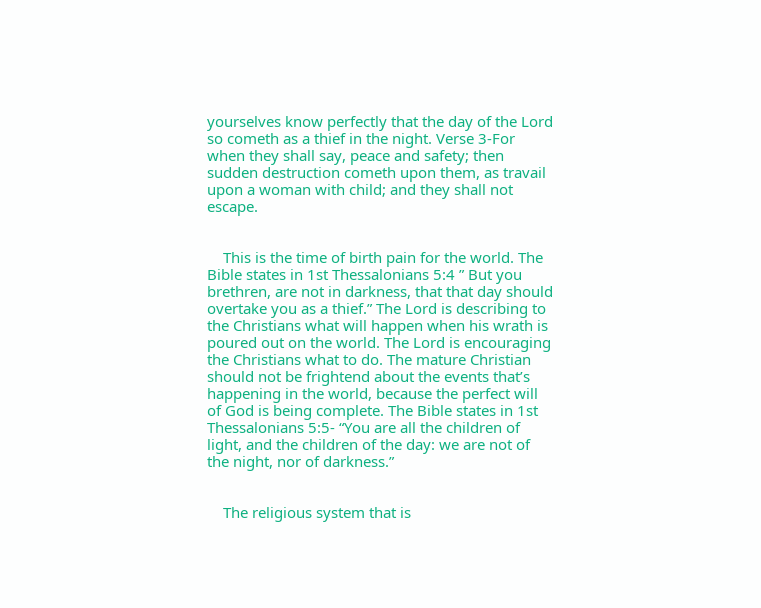yourselves know perfectly that the day of the Lord so cometh as a thief in the night. Verse 3-For when they shall say, peace and safety; then sudden destruction cometh upon them, as travail upon a woman with child; and they shall not escape.


    This is the time of birth pain for the world. The Bible states in 1st Thessalonians 5:4 ” But you brethren, are not in darkness, that that day should overtake you as a thief.” The Lord is describing to the Christians what will happen when his wrath is poured out on the world. The Lord is encouraging the Christians what to do. The mature Christian should not be frightend about the events that’s happening in the world, because the perfect will of God is being complete. The Bible states in 1st Thessalonians 5:5- “You are all the children of light, and the children of the day: we are not of the night, nor of darkness.”


    The religious system that is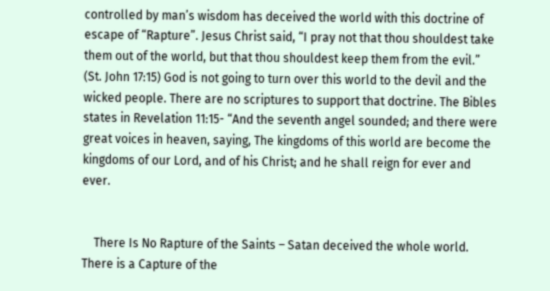controlled by man’s wisdom has deceived the world with this doctrine of escape of “Rapture”. Jesus Christ said, “I pray not that thou shouldest take them out of the world, but that thou shouldest keep them from the evil.” (St. John 17:15) God is not going to turn over this world to the devil and the wicked people. There are no scriptures to support that doctrine. The Bibles states in Revelation 11:15- “And the seventh angel sounded; and there were great voices in heaven, saying, The kingdoms of this world are become the kingdoms of our Lord, and of his Christ; and he shall reign for ever and ever.


    There Is No Rapture of the Saints – Satan deceived the whole world. There is a Capture of the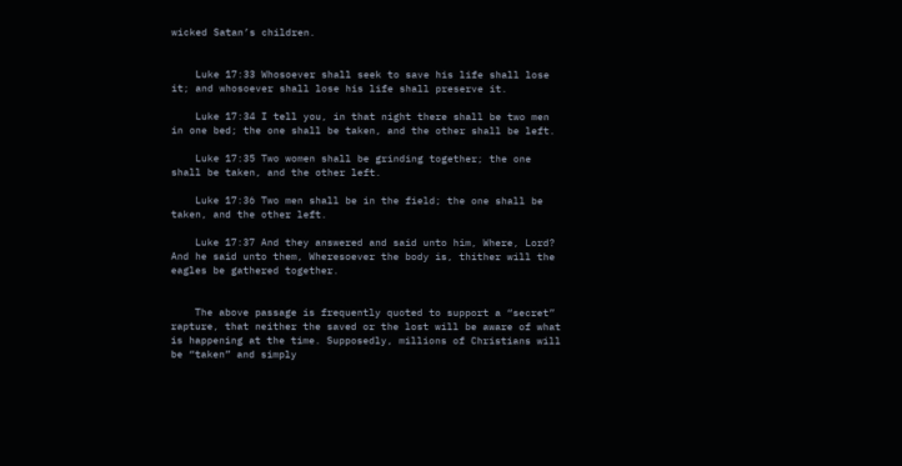wicked Satan’s children.


    Luke 17:33 Whosoever shall seek to save his life shall lose it; and whosoever shall lose his life shall preserve it.

    Luke 17:34 I tell you, in that night there shall be two men in one bed; the one shall be taken, and the other shall be left.

    Luke 17:35 Two women shall be grinding together; the one shall be taken, and the other left.

    Luke 17:36 Two men shall be in the field; the one shall be taken, and the other left.

    Luke 17:37 And they answered and said unto him, Where, Lord? And he said unto them, Wheresoever the body is, thither will the eagles be gathered together.


    The above passage is frequently quoted to support a “secret” rapture, that neither the saved or the lost will be aware of what is happening at the time. Supposedly, millions of Christians will be “taken” and simply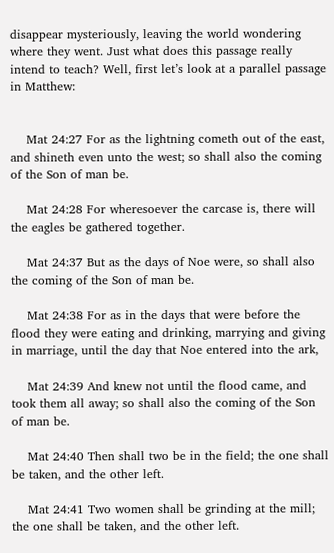disappear mysteriously, leaving the world wondering where they went. Just what does this passage really intend to teach? Well, first let’s look at a parallel passage in Matthew:


    Mat 24:27 For as the lightning cometh out of the east, and shineth even unto the west; so shall also the coming of the Son of man be.

    Mat 24:28 For wheresoever the carcase is, there will the eagles be gathered together.

    Mat 24:37 But as the days of Noe were, so shall also the coming of the Son of man be.

    Mat 24:38 For as in the days that were before the flood they were eating and drinking, marrying and giving in marriage, until the day that Noe entered into the ark,

    Mat 24:39 And knew not until the flood came, and took them all away; so shall also the coming of the Son of man be.

    Mat 24:40 Then shall two be in the field; the one shall be taken, and the other left.

    Mat 24:41 Two women shall be grinding at the mill; the one shall be taken, and the other left.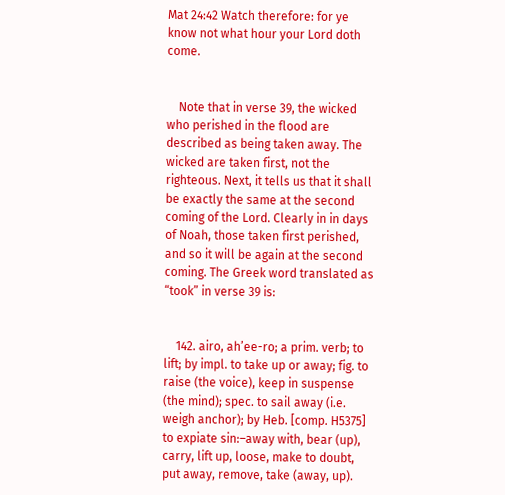Mat 24:42 Watch therefore: for ye know not what hour your Lord doth come.


    Note that in verse 39, the wicked who perished in the flood are described as being taken away. The wicked are taken first, not the righteous. Next, it tells us that it shall be exactly the same at the second coming of the Lord. Clearly in in days of Noah, those taken first perished, and so it will be again at the second coming. The Greek word translated as “took” in verse 39 is:


    142. airo, ah’ee-ro; a prim. verb; to lift; by impl. to take up or away; fig. to raise (the voice), keep in suspense (the mind); spec. to sail away (i.e. weigh anchor); by Heb. [comp. H5375] to expiate sin:–away with, bear (up), carry, lift up, loose, make to doubt, put away, remove, take (away, up).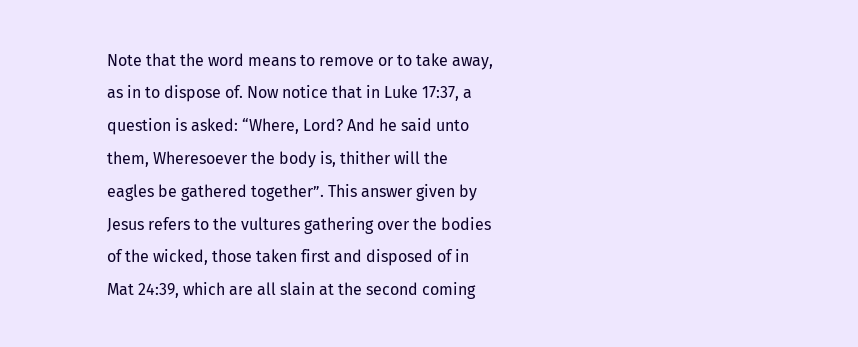Note that the word means to remove or to take away, as in to dispose of. Now notice that in Luke 17:37, a question is asked: “Where, Lord? And he said unto them, Wheresoever the body is, thither will the eagles be gathered together”. This answer given by Jesus refers to the vultures gathering over the bodies of the wicked, those taken first and disposed of in Mat 24:39, which are all slain at the second coming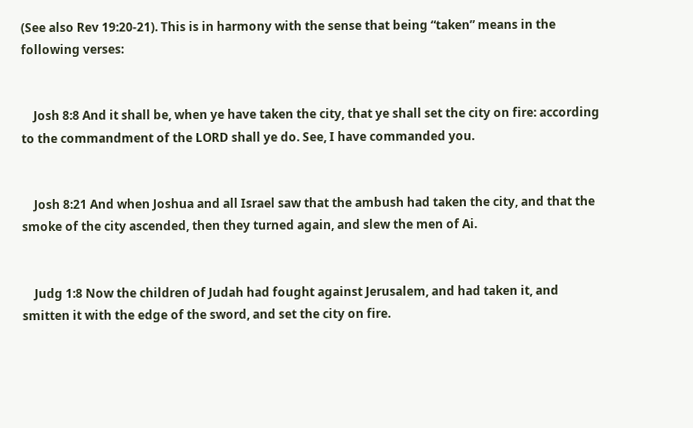(See also Rev 19:20-21). This is in harmony with the sense that being “taken” means in the following verses:


    Josh 8:8 And it shall be, when ye have taken the city, that ye shall set the city on fire: according to the commandment of the LORD shall ye do. See, I have commanded you.


    Josh 8:21 And when Joshua and all Israel saw that the ambush had taken the city, and that the smoke of the city ascended, then they turned again, and slew the men of Ai.


    Judg 1:8 Now the children of Judah had fought against Jerusalem, and had taken it, and smitten it with the edge of the sword, and set the city on fire.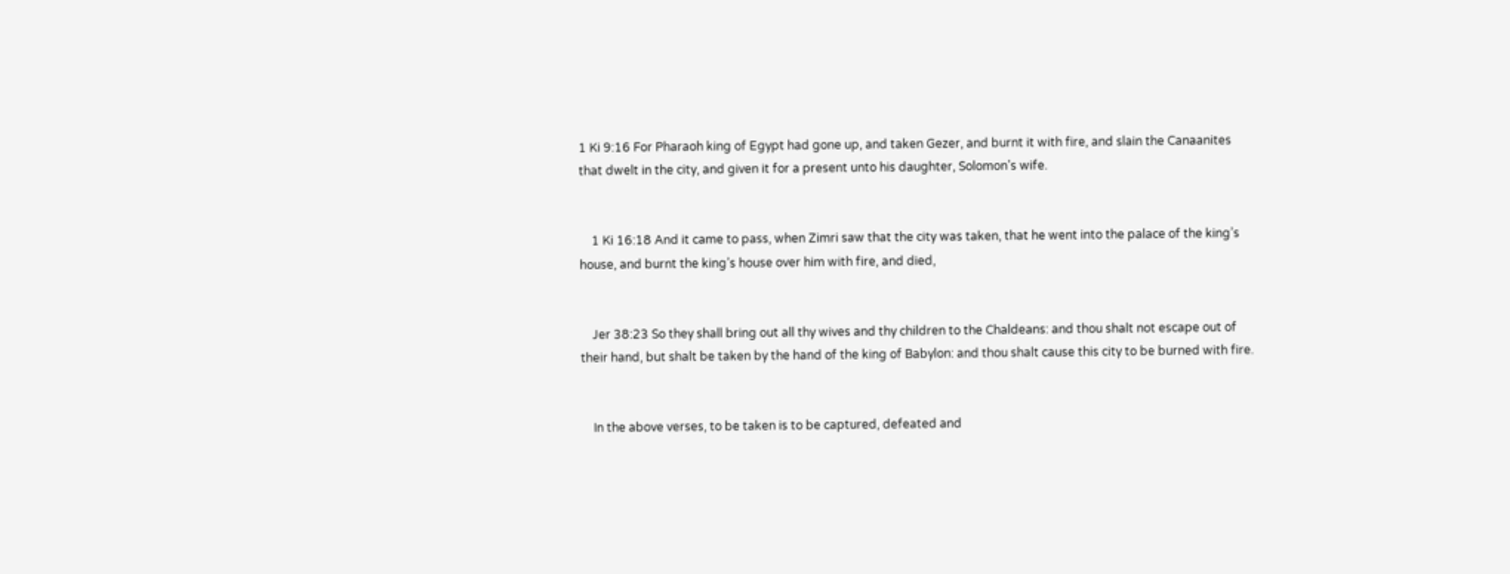1 Ki 9:16 For Pharaoh king of Egypt had gone up, and taken Gezer, and burnt it with fire, and slain the Canaanites that dwelt in the city, and given it for a present unto his daughter, Solomon’s wife.


    1 Ki 16:18 And it came to pass, when Zimri saw that the city was taken, that he went into the palace of the king’s house, and burnt the king’s house over him with fire, and died,


    Jer 38:23 So they shall bring out all thy wives and thy children to the Chaldeans: and thou shalt not escape out of their hand, but shalt be taken by the hand of the king of Babylon: and thou shalt cause this city to be burned with fire.


    In the above verses, to be taken is to be captured, defeated and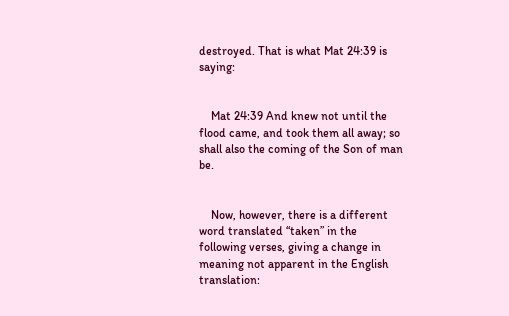destroyed. That is what Mat 24:39 is saying:


    Mat 24:39 And knew not until the flood came, and took them all away; so shall also the coming of the Son of man be.


    Now, however, there is a different word translated “taken” in the following verses, giving a change in meaning not apparent in the English translation: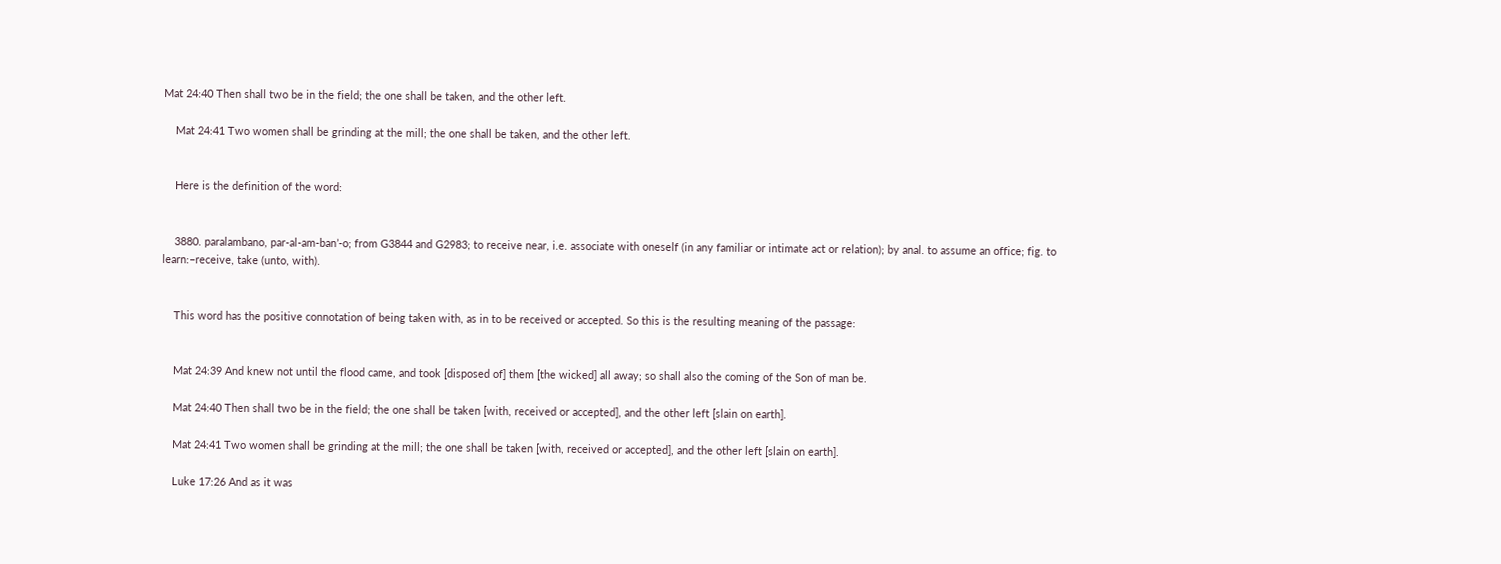Mat 24:40 Then shall two be in the field; the one shall be taken, and the other left.

    Mat 24:41 Two women shall be grinding at the mill; the one shall be taken, and the other left.


    Here is the definition of the word:


    3880. paralambano, par-al-am-ban’-o; from G3844 and G2983; to receive near, i.e. associate with oneself (in any familiar or intimate act or relation); by anal. to assume an office; fig. to learn:–receive, take (unto, with).


    This word has the positive connotation of being taken with, as in to be received or accepted. So this is the resulting meaning of the passage:


    Mat 24:39 And knew not until the flood came, and took [disposed of] them [the wicked] all away; so shall also the coming of the Son of man be.

    Mat 24:40 Then shall two be in the field; the one shall be taken [with, received or accepted], and the other left [slain on earth].

    Mat 24:41 Two women shall be grinding at the mill; the one shall be taken [with, received or accepted], and the other left [slain on earth].

    Luke 17:26 And as it was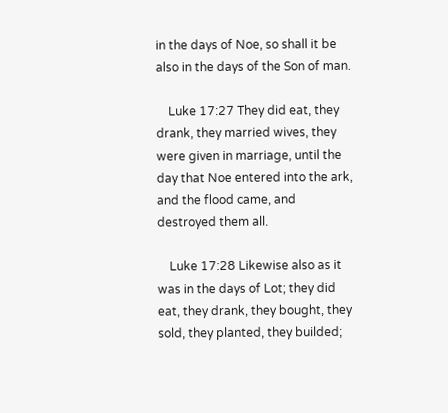in the days of Noe, so shall it be also in the days of the Son of man.

    Luke 17:27 They did eat, they drank, they married wives, they were given in marriage, until the day that Noe entered into the ark, and the flood came, and destroyed them all.

    Luke 17:28 Likewise also as it was in the days of Lot; they did eat, they drank, they bought, they sold, they planted, they builded;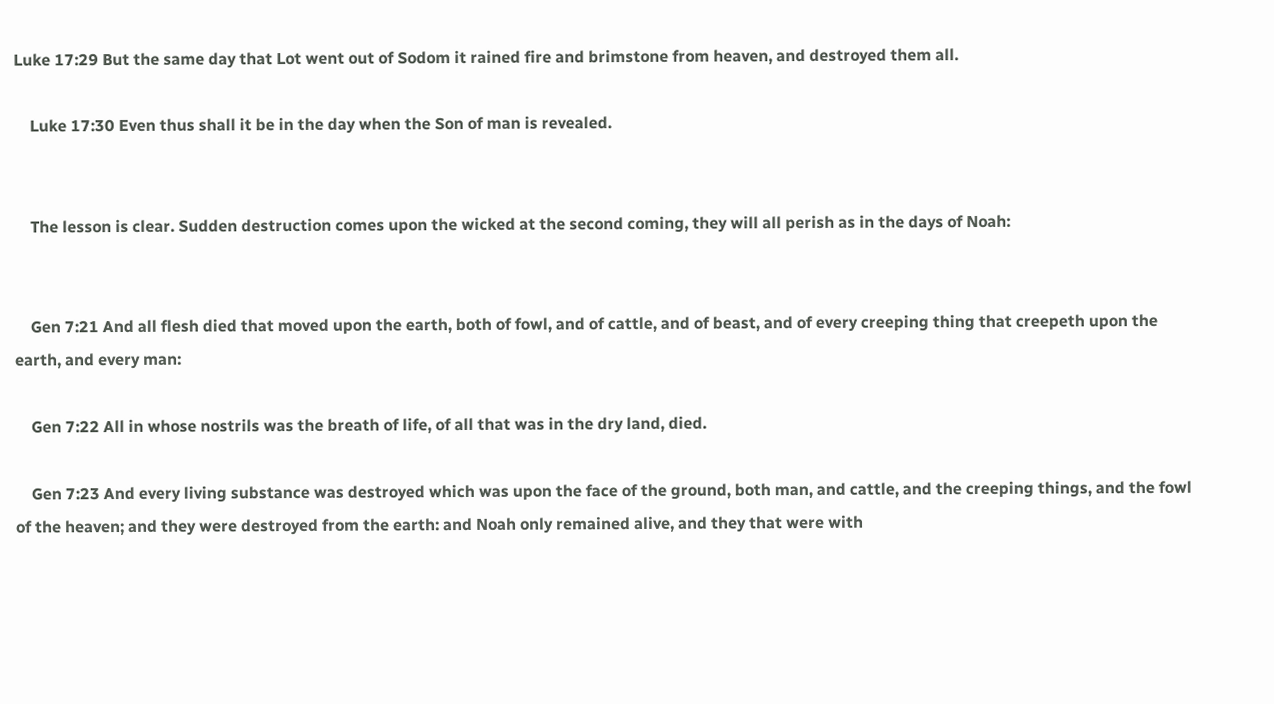Luke 17:29 But the same day that Lot went out of Sodom it rained fire and brimstone from heaven, and destroyed them all.

    Luke 17:30 Even thus shall it be in the day when the Son of man is revealed.


    The lesson is clear. Sudden destruction comes upon the wicked at the second coming, they will all perish as in the days of Noah:


    Gen 7:21 And all flesh died that moved upon the earth, both of fowl, and of cattle, and of beast, and of every creeping thing that creepeth upon the earth, and every man:

    Gen 7:22 All in whose nostrils was the breath of life, of all that was in the dry land, died.

    Gen 7:23 And every living substance was destroyed which was upon the face of the ground, both man, and cattle, and the creeping things, and the fowl of the heaven; and they were destroyed from the earth: and Noah only remained alive, and they that were with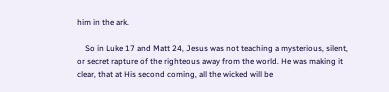him in the ark.

    So in Luke 17 and Matt 24, Jesus was not teaching a mysterious, silent, or secret rapture of the righteous away from the world. He was making it clear, that at His second coming, all the wicked will be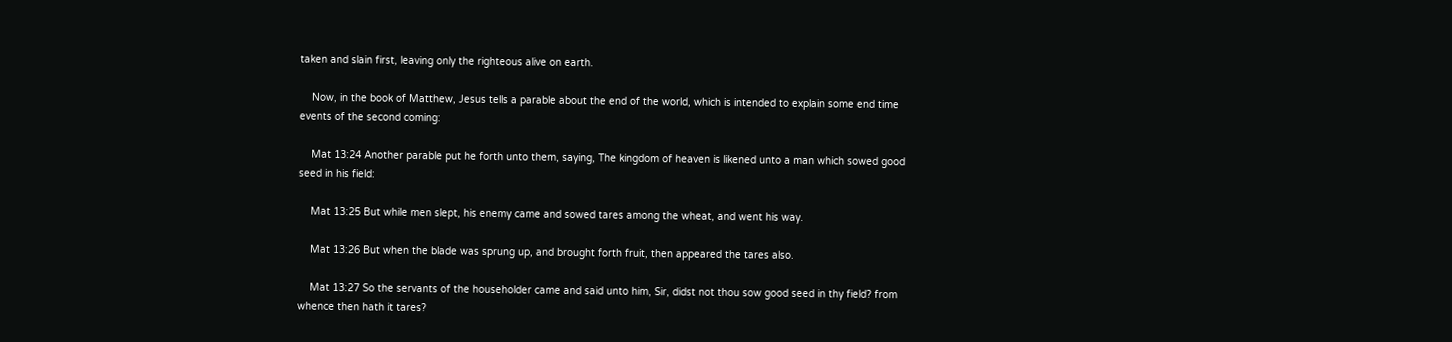taken and slain first, leaving only the righteous alive on earth.

    Now, in the book of Matthew, Jesus tells a parable about the end of the world, which is intended to explain some end time events of the second coming:

    Mat 13:24 Another parable put he forth unto them, saying, The kingdom of heaven is likened unto a man which sowed good seed in his field:

    Mat 13:25 But while men slept, his enemy came and sowed tares among the wheat, and went his way.

    Mat 13:26 But when the blade was sprung up, and brought forth fruit, then appeared the tares also.

    Mat 13:27 So the servants of the householder came and said unto him, Sir, didst not thou sow good seed in thy field? from whence then hath it tares?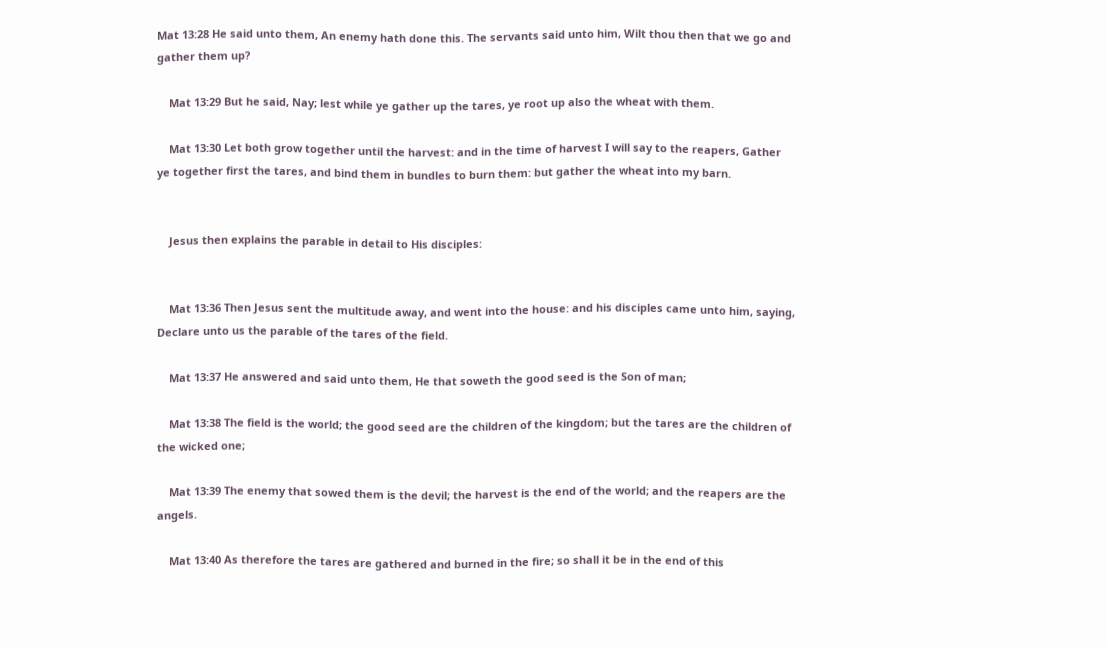Mat 13:28 He said unto them, An enemy hath done this. The servants said unto him, Wilt thou then that we go and gather them up?

    Mat 13:29 But he said, Nay; lest while ye gather up the tares, ye root up also the wheat with them.

    Mat 13:30 Let both grow together until the harvest: and in the time of harvest I will say to the reapers, Gather ye together first the tares, and bind them in bundles to burn them: but gather the wheat into my barn.


    Jesus then explains the parable in detail to His disciples:


    Mat 13:36 Then Jesus sent the multitude away, and went into the house: and his disciples came unto him, saying, Declare unto us the parable of the tares of the field.

    Mat 13:37 He answered and said unto them, He that soweth the good seed is the Son of man;

    Mat 13:38 The field is the world; the good seed are the children of the kingdom; but the tares are the children of the wicked one;

    Mat 13:39 The enemy that sowed them is the devil; the harvest is the end of the world; and the reapers are the angels.

    Mat 13:40 As therefore the tares are gathered and burned in the fire; so shall it be in the end of this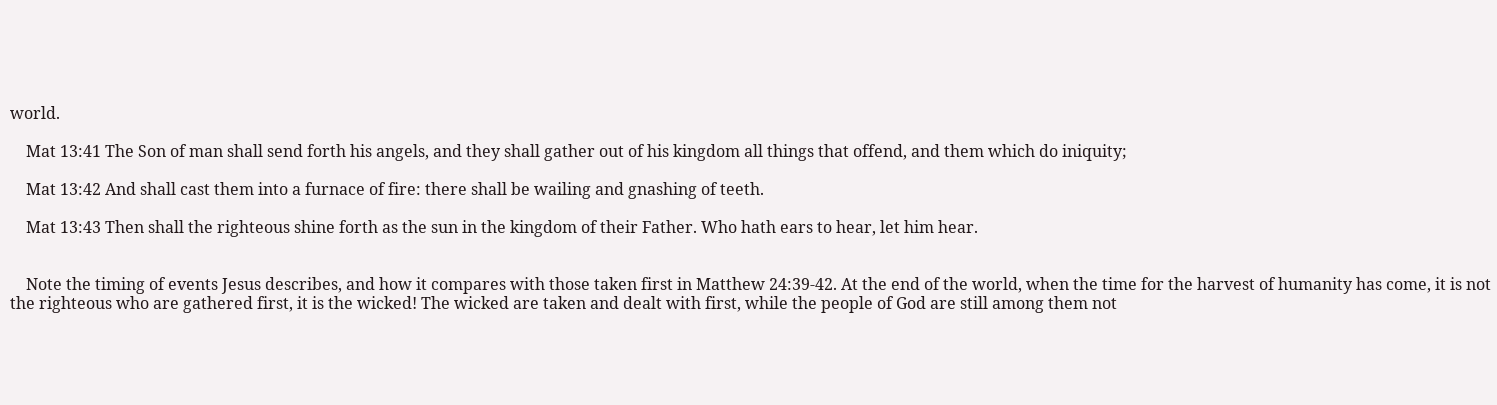world.

    Mat 13:41 The Son of man shall send forth his angels, and they shall gather out of his kingdom all things that offend, and them which do iniquity;

    Mat 13:42 And shall cast them into a furnace of fire: there shall be wailing and gnashing of teeth.

    Mat 13:43 Then shall the righteous shine forth as the sun in the kingdom of their Father. Who hath ears to hear, let him hear.


    Note the timing of events Jesus describes, and how it compares with those taken first in Matthew 24:39-42. At the end of the world, when the time for the harvest of humanity has come, it is not the righteous who are gathered first, it is the wicked! The wicked are taken and dealt with first, while the people of God are still among them not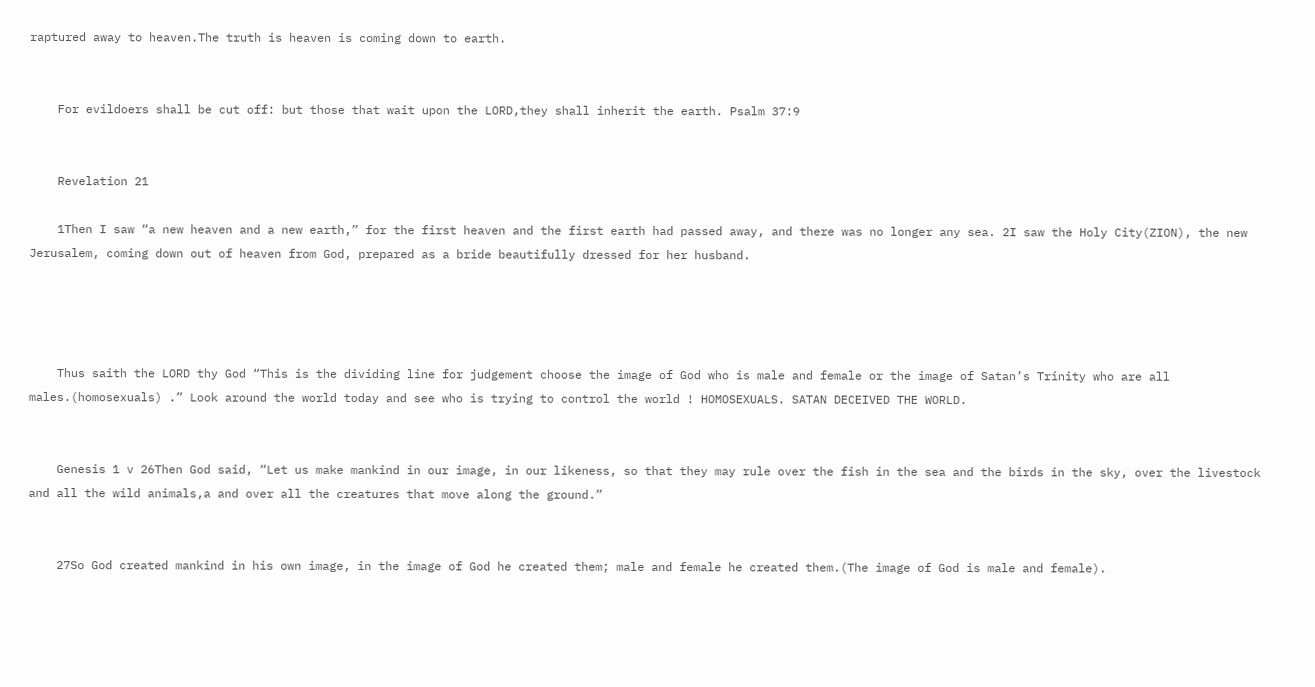raptured away to heaven.The truth is heaven is coming down to earth.


    For evildoers shall be cut off: but those that wait upon the LORD,they shall inherit the earth. Psalm 37:9


    Revelation 21

    1Then I saw “a new heaven and a new earth,” for the first heaven and the first earth had passed away, and there was no longer any sea. 2I saw the Holy City(ZION), the new Jerusalem, coming down out of heaven from God, prepared as a bride beautifully dressed for her husband.




    Thus saith the LORD thy God “This is the dividing line for judgement choose the image of God who is male and female or the image of Satan’s Trinity who are all males.(homosexuals) .” Look around the world today and see who is trying to control the world ! HOMOSEXUALS. SATAN DECEIVED THE WORLD.


    Genesis 1 v 26Then God said, “Let us make mankind in our image, in our likeness, so that they may rule over the fish in the sea and the birds in the sky, over the livestock and all the wild animals,a and over all the creatures that move along the ground.”


    27So God created mankind in his own image, in the image of God he created them; male and female he created them.(The image of God is male and female).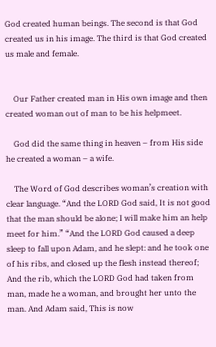God created human beings. The second is that God created us in his image. The third is that God created us male and female.


    Our Father created man in His own image and then created woman out of man to be his helpmeet.

    God did the same thing in heaven – from His side he created a woman – a wife.

    The Word of God describes woman’s creation with clear language. “And the LORD God said, It is not good that the man should be alone; I will make him an help meet for him.” “And the LORD God caused a deep sleep to fall upon Adam, and he slept: and he took one of his ribs, and closed up the flesh instead thereof; And the rib, which the LORD God had taken from man, made he a woman, and brought her unto the man. And Adam said, This is now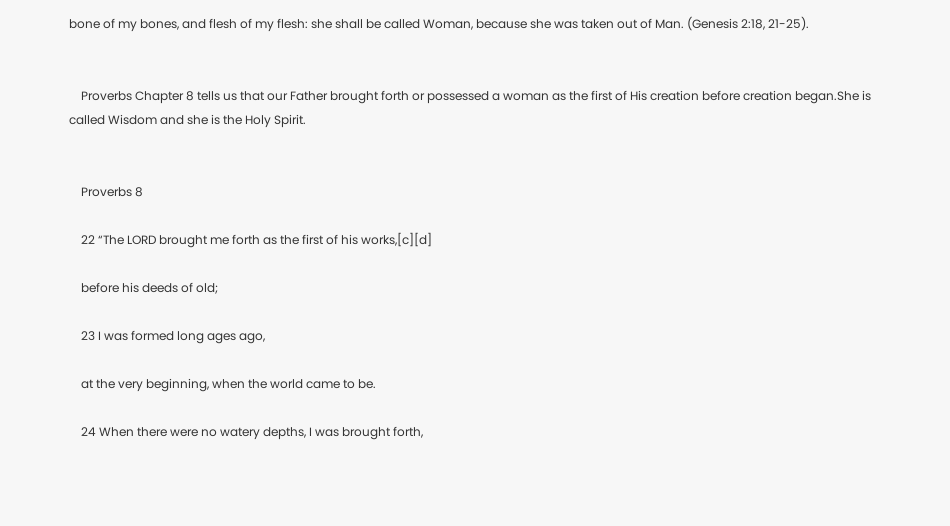bone of my bones, and flesh of my flesh: she shall be called Woman, because she was taken out of Man. (Genesis 2:18, 21-25).


    Proverbs Chapter 8 tells us that our Father brought forth or possessed a woman as the first of His creation before creation began.She is called Wisdom and she is the Holy Spirit.


    Proverbs 8

    22 “The LORD brought me forth as the first of his works,[c][d]

    before his deeds of old;

    23 I was formed long ages ago,

    at the very beginning, when the world came to be.

    24 When there were no watery depths, I was brought forth,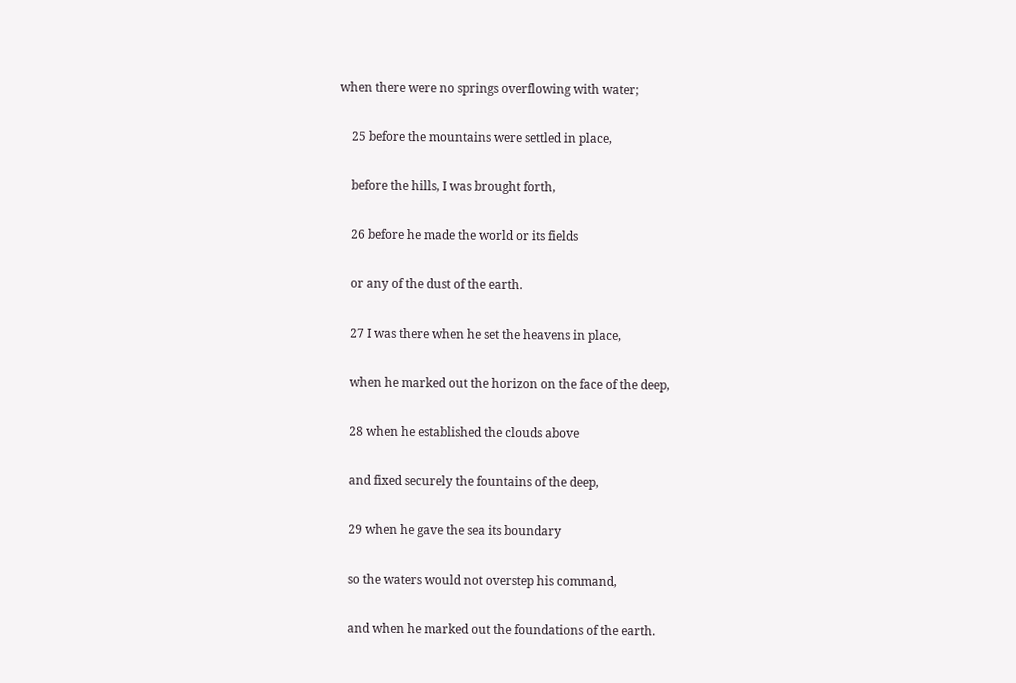when there were no springs overflowing with water;

    25 before the mountains were settled in place,

    before the hills, I was brought forth,

    26 before he made the world or its fields

    or any of the dust of the earth.

    27 I was there when he set the heavens in place,

    when he marked out the horizon on the face of the deep,

    28 when he established the clouds above

    and fixed securely the fountains of the deep,

    29 when he gave the sea its boundary

    so the waters would not overstep his command,

    and when he marked out the foundations of the earth.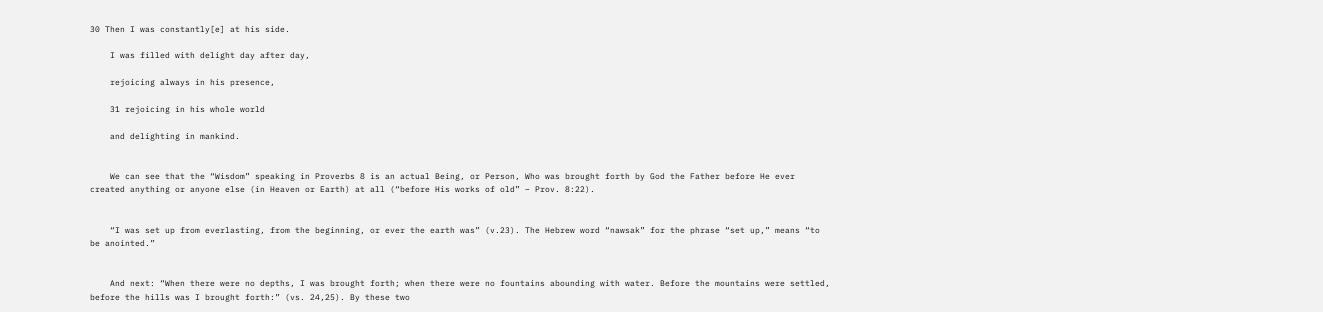30 Then I was constantly[e] at his side.

    I was filled with delight day after day,

    rejoicing always in his presence,

    31 rejoicing in his whole world

    and delighting in mankind.


    We can see that the “Wisdom” speaking in Proverbs 8 is an actual Being, or Person, Who was brought forth by God the Father before He ever created anything or anyone else (in Heaven or Earth) at all (“before His works of old” – Prov. 8:22).


    “I was set up from everlasting, from the beginning, or ever the earth was” (v.23). The Hebrew word “nawsak” for the phrase “set up,” means “to be anointed.”


    And next: “When there were no depths, I was brought forth; when there were no fountains abounding with water. Before the mountains were settled, before the hills was I brought forth:” (vs. 24,25). By these two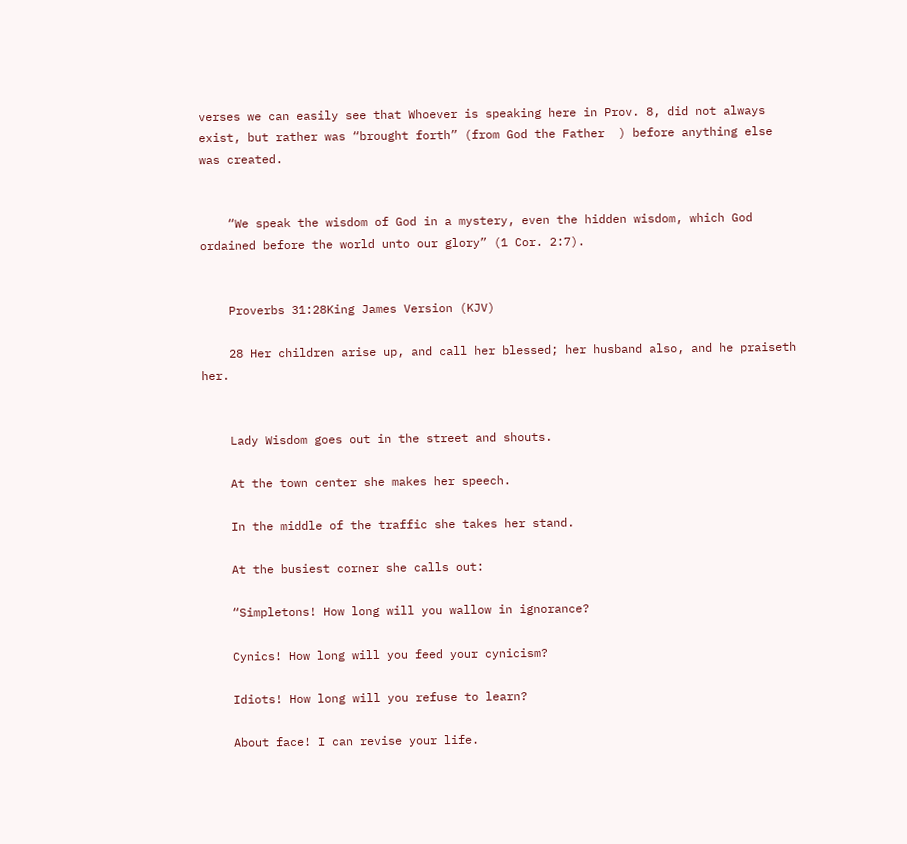verses we can easily see that Whoever is speaking here in Prov. 8, did not always exist, but rather was “brought forth” (from God the Father  ) before anything else was created.


    “We speak the wisdom of God in a mystery, even the hidden wisdom, which God ordained before the world unto our glory” (1 Cor. 2:7).


    Proverbs 31:28King James Version (KJV)

    28 Her children arise up, and call her blessed; her husband also, and he praiseth her.


    Lady Wisdom goes out in the street and shouts.

    At the town center she makes her speech.

    In the middle of the traffic she takes her stand.

    At the busiest corner she calls out:

    “Simpletons! How long will you wallow in ignorance?

    Cynics! How long will you feed your cynicism?

    Idiots! How long will you refuse to learn?

    About face! I can revise your life.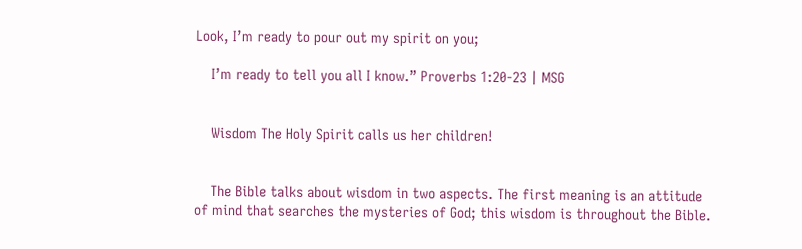Look, I’m ready to pour out my spirit on you;

    I’m ready to tell you all I know.” Proverbs 1:20-23 | MSG


    Wisdom The Holy Spirit calls us her children!


    The Bible talks about wisdom in two aspects. The first meaning is an attitude of mind that searches the mysteries of God; this wisdom is throughout the Bible.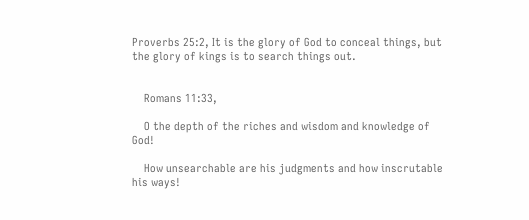Proverbs 25:2, It is the glory of God to conceal things, but the glory of kings is to search things out.


    Romans 11:33,

    O the depth of the riches and wisdom and knowledge of God!

    How unsearchable are his judgments and how inscrutable his ways!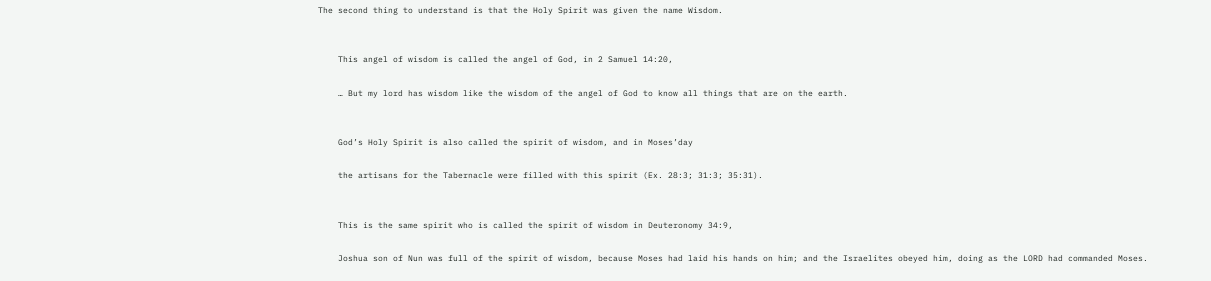The second thing to understand is that the Holy Spirit was given the name Wisdom.


    This angel of wisdom is called the angel of God, in 2 Samuel 14:20,

    … But my lord has wisdom like the wisdom of the angel of God to know all things that are on the earth.


    God’s Holy Spirit is also called the spirit of wisdom, and in Moses’day

    the artisans for the Tabernacle were filled with this spirit (Ex. 28:3; 31:3; 35:31).


    This is the same spirit who is called the spirit of wisdom in Deuteronomy 34:9,

    Joshua son of Nun was full of the spirit of wisdom, because Moses had laid his hands on him; and the Israelites obeyed him, doing as the LORD had commanded Moses.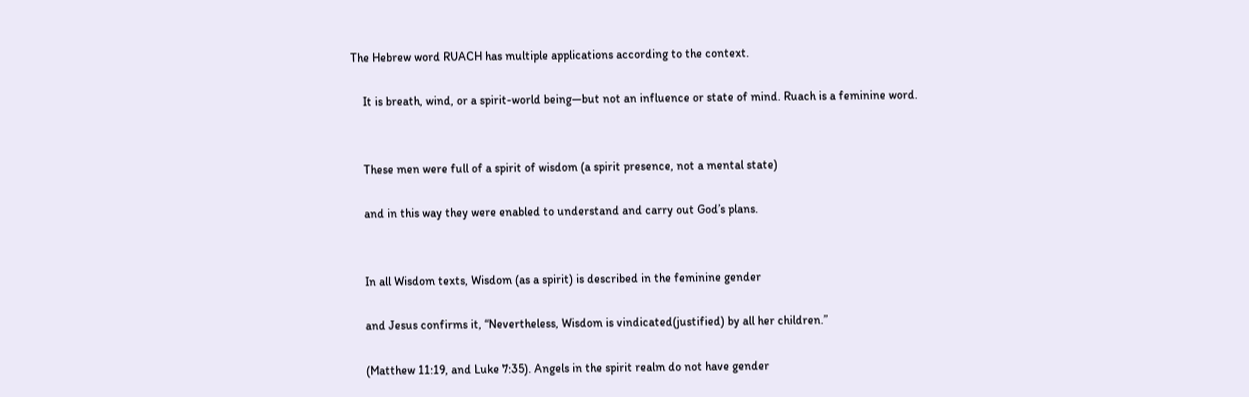The Hebrew word RUACH has multiple applications according to the context.

    It is breath, wind, or a spirit-world being—but not an influence or state of mind. Ruach is a feminine word.


    These men were full of a spirit of wisdom (a spirit presence, not a mental state)

    and in this way they were enabled to understand and carry out God’s plans.


    In all Wisdom texts, Wisdom (as a spirit) is described in the feminine gender

    and Jesus confirms it, “Nevertheless, Wisdom is vindicated(justified) by all her children.”

    (Matthew 11:19, and Luke 7:35). Angels in the spirit realm do not have gender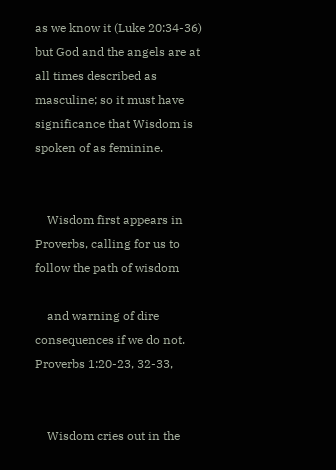as we know it (Luke 20:34-36) but God and the angels are at all times described as masculine; so it must have significance that Wisdom is spoken of as feminine.


    Wisdom first appears in Proverbs, calling for us to follow the path of wisdom

    and warning of dire consequences if we do not. Proverbs 1:20-23, 32-33,


    Wisdom cries out in the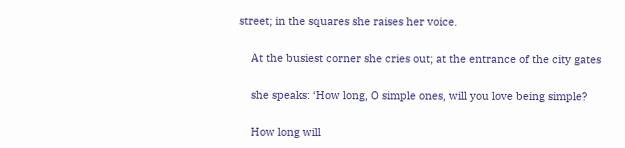street; in the squares she raises her voice.

    At the busiest corner she cries out; at the entrance of the city gates

    she speaks: ‘How long, O simple ones, will you love being simple?

    How long will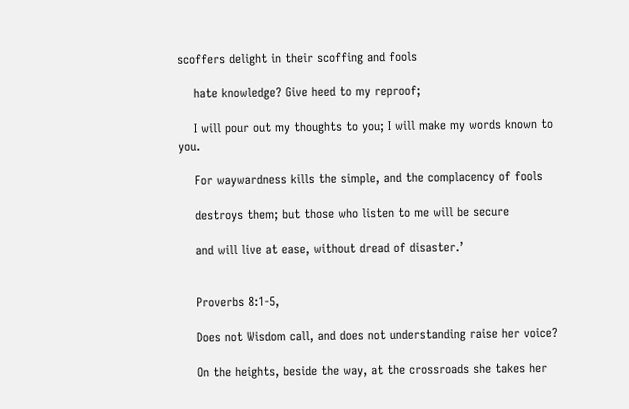scoffers delight in their scoffing and fools

    hate knowledge? Give heed to my reproof;

    I will pour out my thoughts to you; I will make my words known to you.

    For waywardness kills the simple, and the complacency of fools

    destroys them; but those who listen to me will be secure

    and will live at ease, without dread of disaster.’


    Proverbs 8:1-5,

    Does not Wisdom call, and does not understanding raise her voice?

    On the heights, beside the way, at the crossroads she takes her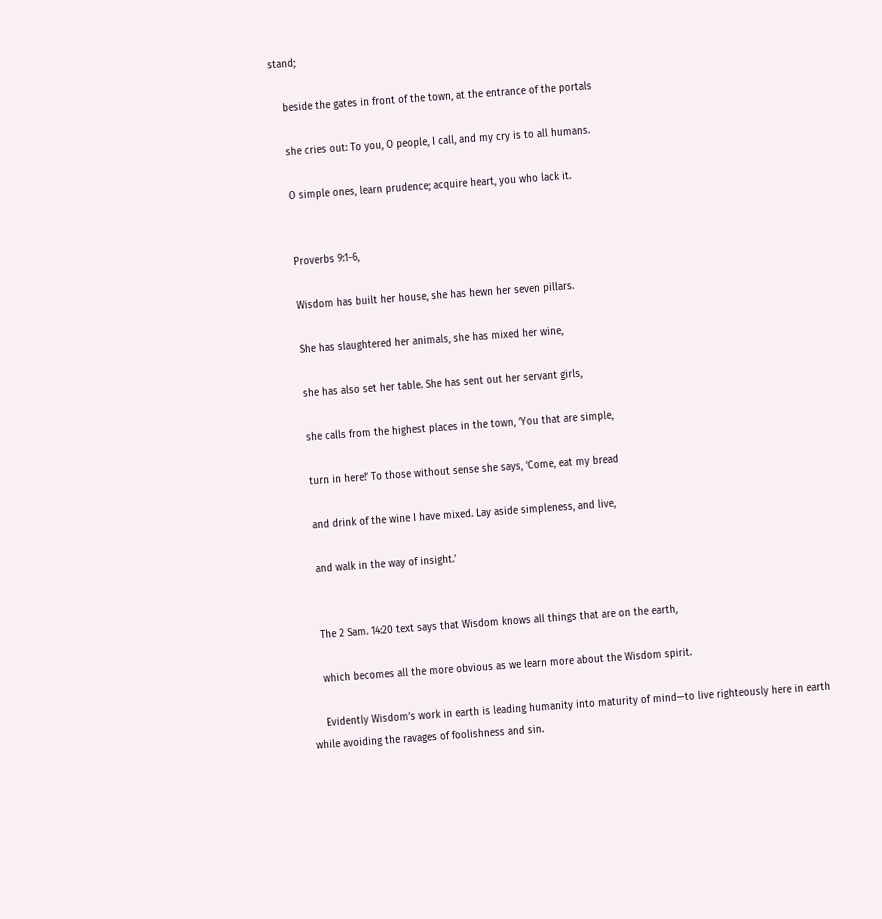stand;

    beside the gates in front of the town, at the entrance of the portals

    she cries out: To you, O people, I call, and my cry is to all humans.

    O simple ones, learn prudence; acquire heart, you who lack it.


    Proverbs 9:1-6,

    Wisdom has built her house, she has hewn her seven pillars.

    She has slaughtered her animals, she has mixed her wine,

    she has also set her table. She has sent out her servant girls,

    she calls from the highest places in the town, ‘You that are simple,

    turn in here!’ To those without sense she says, ‘Come, eat my bread

    and drink of the wine I have mixed. Lay aside simpleness, and live,

    and walk in the way of insight.’


    The 2 Sam. 14:20 text says that Wisdom knows all things that are on the earth,

    which becomes all the more obvious as we learn more about the Wisdom spirit.

    Evidently Wisdom’s work in earth is leading humanity into maturity of mind—to live righteously here in earth while avoiding the ravages of foolishness and sin.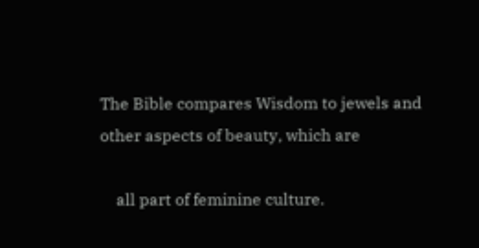The Bible compares Wisdom to jewels and other aspects of beauty, which are

    all part of feminine culture.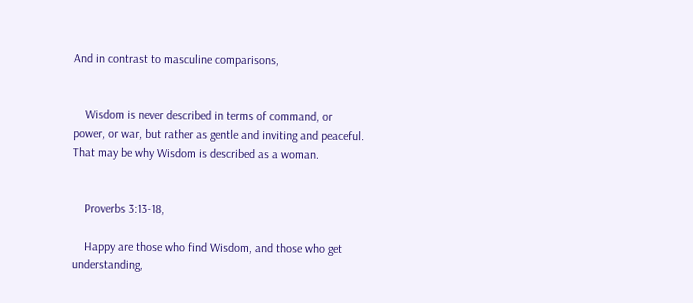And in contrast to masculine comparisons,


    Wisdom is never described in terms of command, or power, or war, but rather as gentle and inviting and peaceful. That may be why Wisdom is described as a woman.


    Proverbs 3:13-18,

    Happy are those who find Wisdom, and those who get understanding,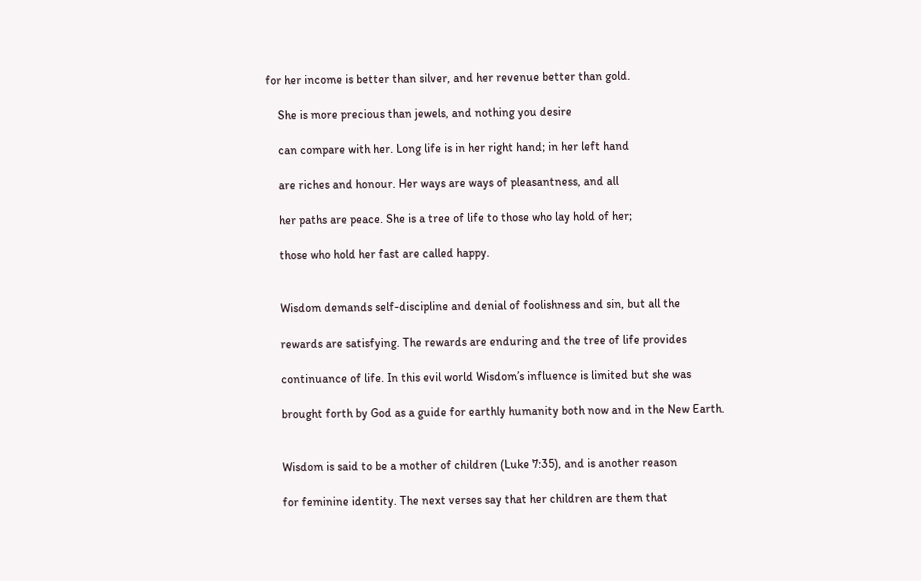for her income is better than silver, and her revenue better than gold.

    She is more precious than jewels, and nothing you desire

    can compare with her. Long life is in her right hand; in her left hand

    are riches and honour. Her ways are ways of pleasantness, and all

    her paths are peace. She is a tree of life to those who lay hold of her;

    those who hold her fast are called happy.


    Wisdom demands self-discipline and denial of foolishness and sin, but all the

    rewards are satisfying. The rewards are enduring and the tree of life provides

    continuance of life. In this evil world Wisdom’s influence is limited but she was

    brought forth by God as a guide for earthly humanity both now and in the New Earth.


    Wisdom is said to be a mother of children (Luke 7:35), and is another reason

    for feminine identity. The next verses say that her children are them that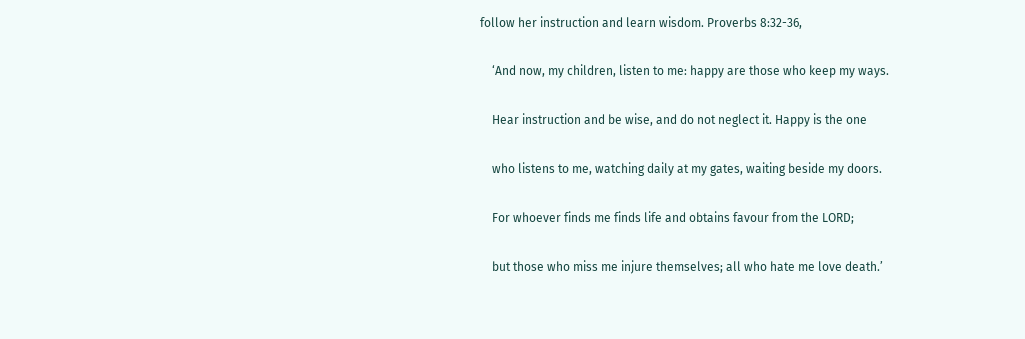follow her instruction and learn wisdom. Proverbs 8:32-36,

    ‘And now, my children, listen to me: happy are those who keep my ways.

    Hear instruction and be wise, and do not neglect it. Happy is the one

    who listens to me, watching daily at my gates, waiting beside my doors.

    For whoever finds me finds life and obtains favour from the LORD;

    but those who miss me injure themselves; all who hate me love death.’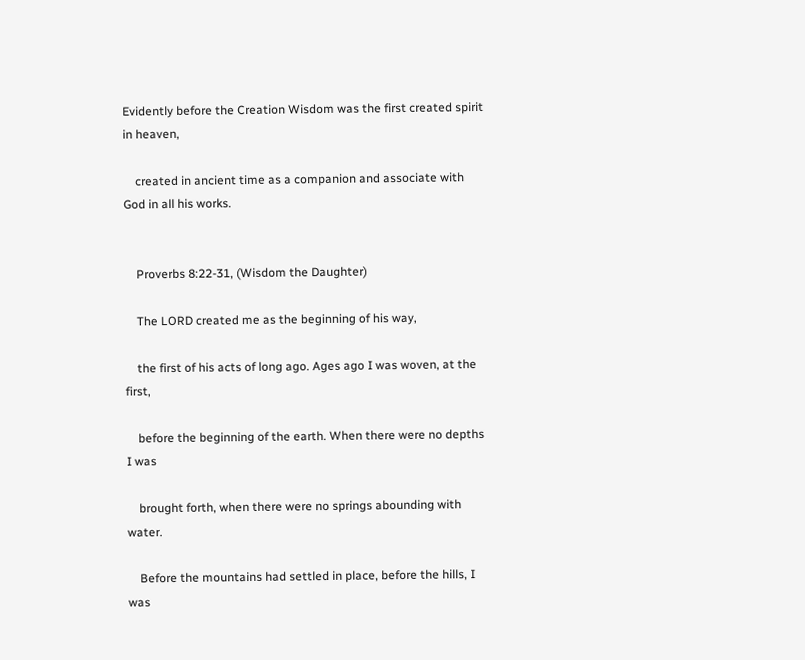Evidently before the Creation Wisdom was the first created spirit in heaven,

    created in ancient time as a companion and associate with God in all his works.


    Proverbs 8:22-31, (Wisdom the Daughter)

    The LORD created me as the beginning of his way,

    the first of his acts of long ago. Ages ago I was woven, at the first,

    before the beginning of the earth. When there were no depths I was

    brought forth, when there were no springs abounding with water.

    Before the mountains had settled in place, before the hills, I was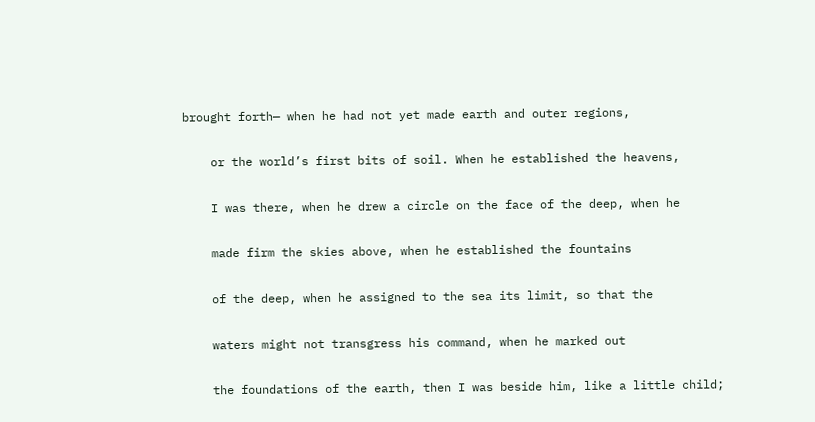brought forth— when he had not yet made earth and outer regions,

    or the world’s first bits of soil. When he established the heavens,

    I was there, when he drew a circle on the face of the deep, when he

    made firm the skies above, when he established the fountains

    of the deep, when he assigned to the sea its limit, so that the

    waters might not transgress his command, when he marked out

    the foundations of the earth, then I was beside him, like a little child;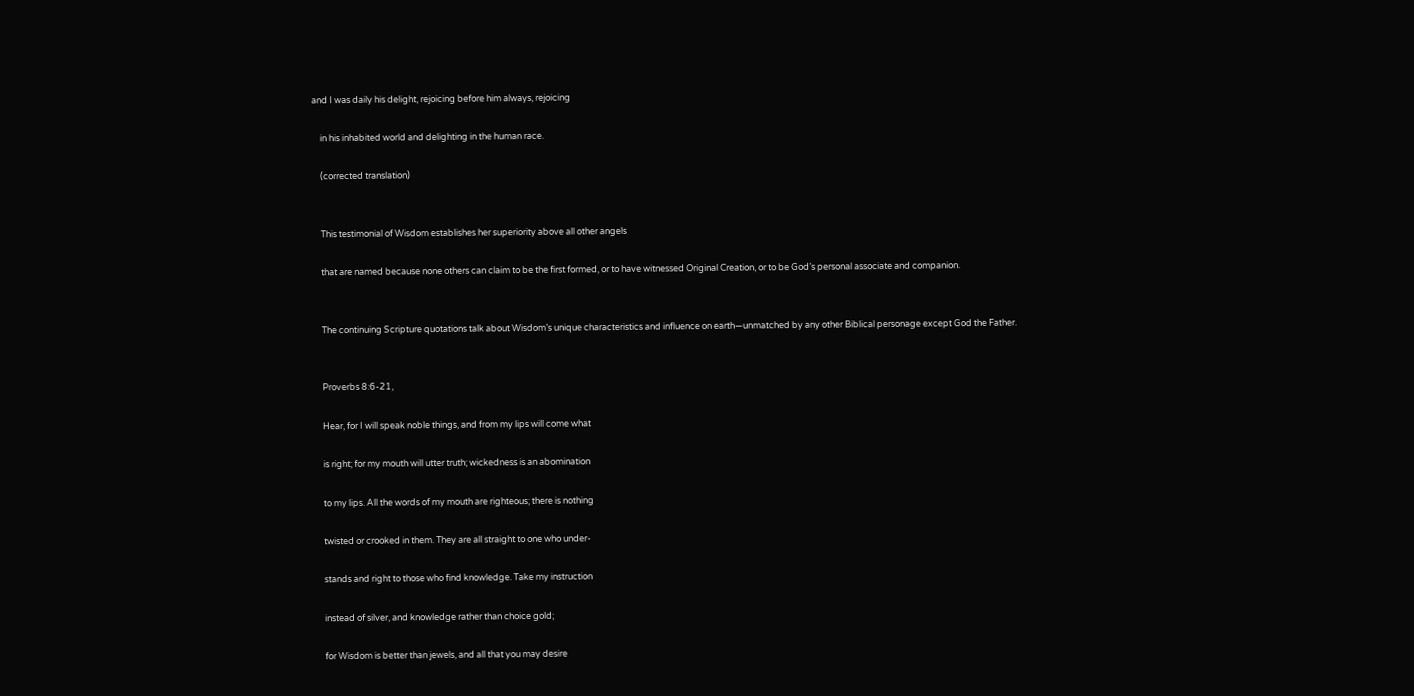and I was daily his delight, rejoicing before him always, rejoicing

    in his inhabited world and delighting in the human race.

    (corrected translation)


    This testimonial of Wisdom establishes her superiority above all other angels

    that are named because none others can claim to be the first formed, or to have witnessed Original Creation, or to be God’s personal associate and companion.


    The continuing Scripture quotations talk about Wisdom’s unique characteristics and influence on earth—unmatched by any other Biblical personage except God the Father.


    Proverbs 8:6-21,

    Hear, for I will speak noble things, and from my lips will come what

    is right; for my mouth will utter truth; wickedness is an abomination

    to my lips. All the words of my mouth are righteous; there is nothing

    twisted or crooked in them. They are all straight to one who under-

    stands and right to those who find knowledge. Take my instruction

    instead of silver, and knowledge rather than choice gold;

    for Wisdom is better than jewels, and all that you may desire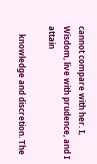cannot compare with her. I, Wisdom, live with prudence, and I attain

    knowledge and discretion. The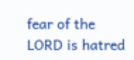fear of the LORD is hatred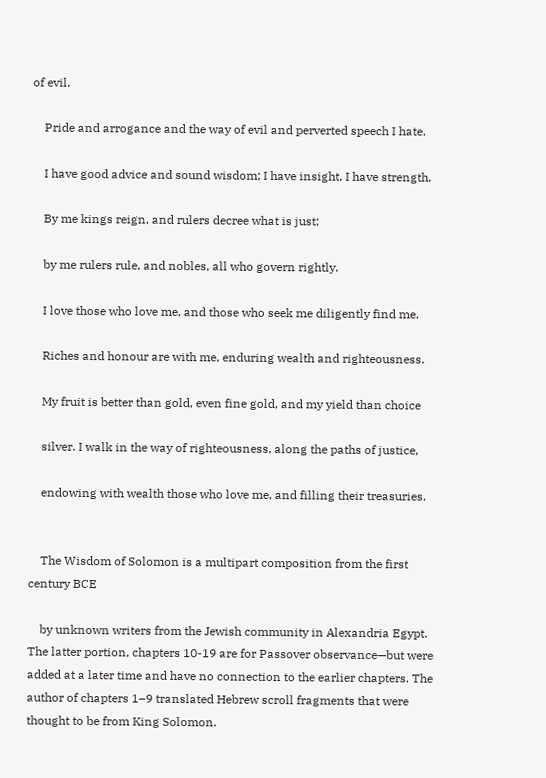of evil.

    Pride and arrogance and the way of evil and perverted speech I hate.

    I have good advice and sound wisdom; I have insight, I have strength.

    By me kings reign, and rulers decree what is just;

    by me rulers rule, and nobles, all who govern rightly.

    I love those who love me, and those who seek me diligently find me.

    Riches and honour are with me, enduring wealth and righteousness.

    My fruit is better than gold, even fine gold, and my yield than choice

    silver. I walk in the way of righteousness, along the paths of justice,

    endowing with wealth those who love me, and filling their treasuries.


    The Wisdom of Solomon is a multipart composition from the first century BCE

    by unknown writers from the Jewish community in Alexandria Egypt. The latter portion, chapters 10-19 are for Passover observance—but were added at a later time and have no connection to the earlier chapters. The author of chapters 1–9 translated Hebrew scroll fragments that were thought to be from King Solomon.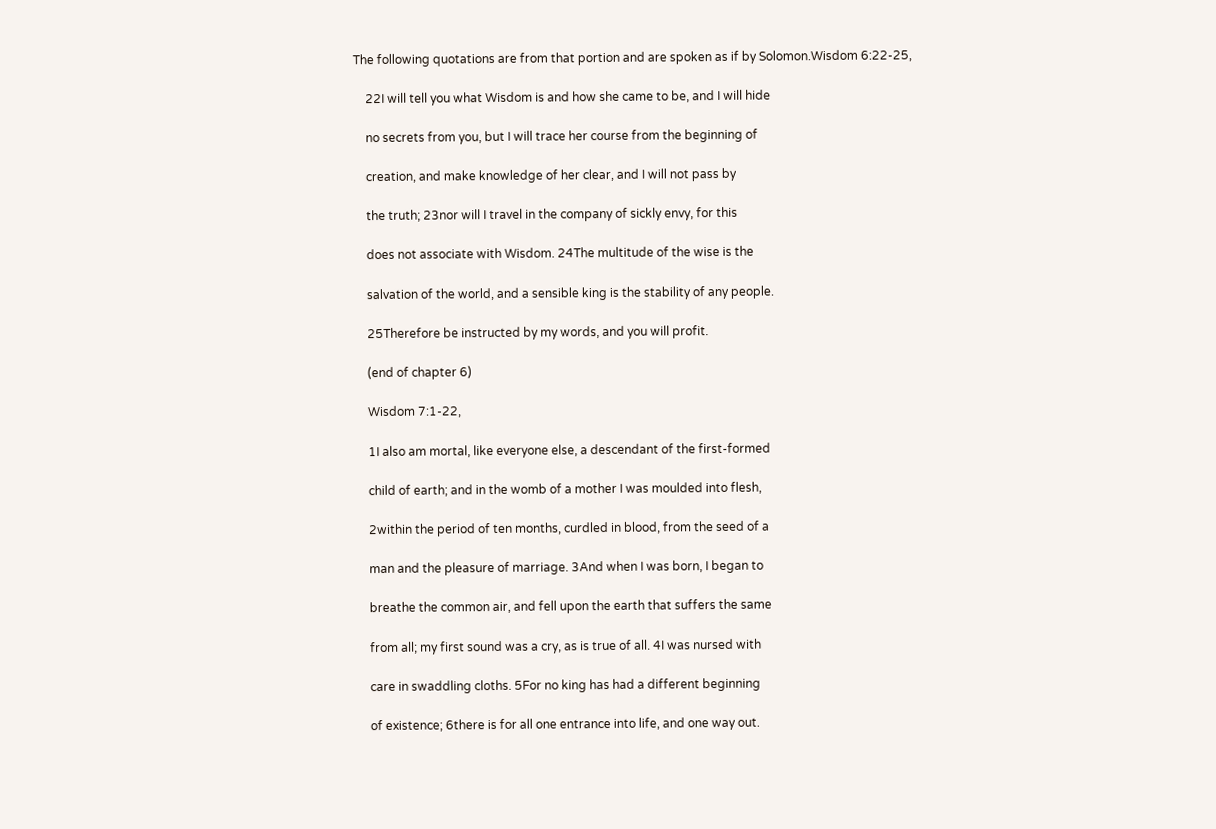The following quotations are from that portion and are spoken as if by Solomon.Wisdom 6:22-25,

    22I will tell you what Wisdom is and how she came to be, and I will hide

    no secrets from you, but I will trace her course from the beginning of

    creation, and make knowledge of her clear, and I will not pass by

    the truth; 23nor will I travel in the company of sickly envy, for this

    does not associate with Wisdom. 24The multitude of the wise is the

    salvation of the world, and a sensible king is the stability of any people.

    25Therefore be instructed by my words, and you will profit.

    (end of chapter 6)

    Wisdom 7:1-22,

    1I also am mortal, like everyone else, a descendant of the first-formed

    child of earth; and in the womb of a mother I was moulded into flesh,

    2within the period of ten months, curdled in blood, from the seed of a

    man and the pleasure of marriage. 3And when I was born, I began to

    breathe the common air, and fell upon the earth that suffers the same

    from all; my first sound was a cry, as is true of all. 4I was nursed with

    care in swaddling cloths. 5For no king has had a different beginning

    of existence; 6there is for all one entrance into life, and one way out.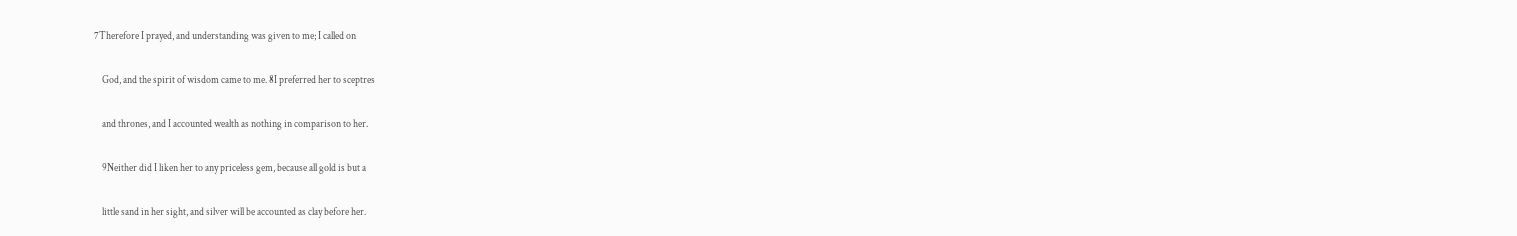7Therefore I prayed, and understanding was given to me; I called on

    God, and the spirit of wisdom came to me. 8I preferred her to sceptres

    and thrones, and I accounted wealth as nothing in comparison to her.

    9Neither did I liken her to any priceless gem, because all gold is but a

    little sand in her sight, and silver will be accounted as clay before her.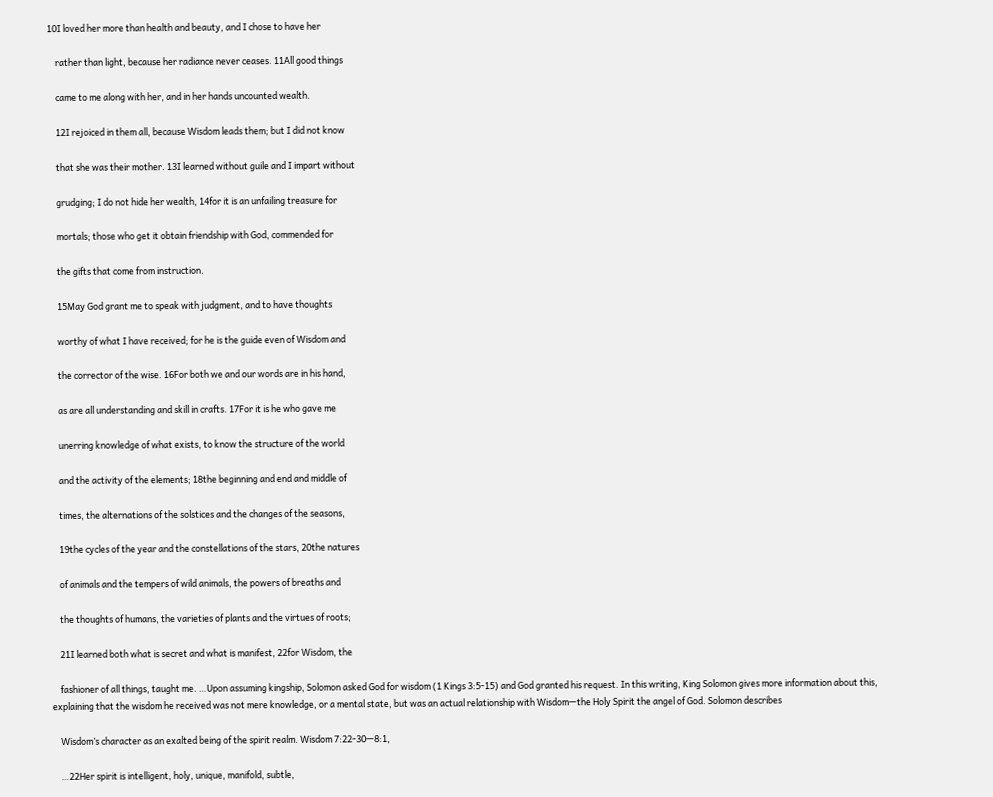10I loved her more than health and beauty, and I chose to have her

    rather than light, because her radiance never ceases. 11All good things

    came to me along with her, and in her hands uncounted wealth.

    12I rejoiced in them all, because Wisdom leads them; but I did not know

    that she was their mother. 13I learned without guile and I impart without

    grudging; I do not hide her wealth, 14for it is an unfailing treasure for

    mortals; those who get it obtain friendship with God, commended for

    the gifts that come from instruction.

    15May God grant me to speak with judgment, and to have thoughts

    worthy of what I have received; for he is the guide even of Wisdom and

    the corrector of the wise. 16For both we and our words are in his hand,

    as are all understanding and skill in crafts. 17For it is he who gave me

    unerring knowledge of what exists, to know the structure of the world

    and the activity of the elements; 18the beginning and end and middle of

    times, the alternations of the solstices and the changes of the seasons,

    19the cycles of the year and the constellations of the stars, 20the natures

    of animals and the tempers of wild animals, the powers of breaths and

    the thoughts of humans, the varieties of plants and the virtues of roots;

    21I learned both what is secret and what is manifest, 22for Wisdom, the

    fashioner of all things, taught me. …Upon assuming kingship, Solomon asked God for wisdom (1 Kings 3:5-15) and God granted his request. In this writing, King Solomon gives more information about this, explaining that the wisdom he received was not mere knowledge, or a mental state, but was an actual relationship with Wisdom—the Holy Spirit the angel of God. Solomon describes

    Wisdom’s character as an exalted being of the spirit realm. Wisdom 7:22-30—8:1,

    …22Her spirit is intelligent, holy, unique, manifold, subtle,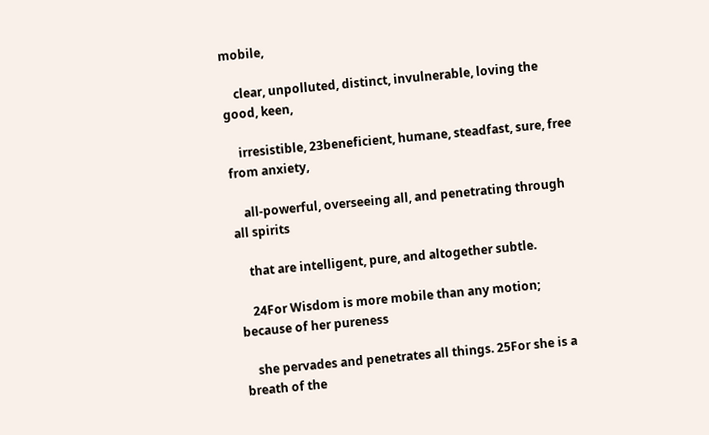mobile,

    clear, unpolluted, distinct, invulnerable, loving the good, keen,

    irresistible, 23beneficient, humane, steadfast, sure, free from anxiety,

    all-powerful, overseeing all, and penetrating through all spirits

    that are intelligent, pure, and altogether subtle.

    24For Wisdom is more mobile than any motion; because of her pureness

    she pervades and penetrates all things. 25For she is a breath of the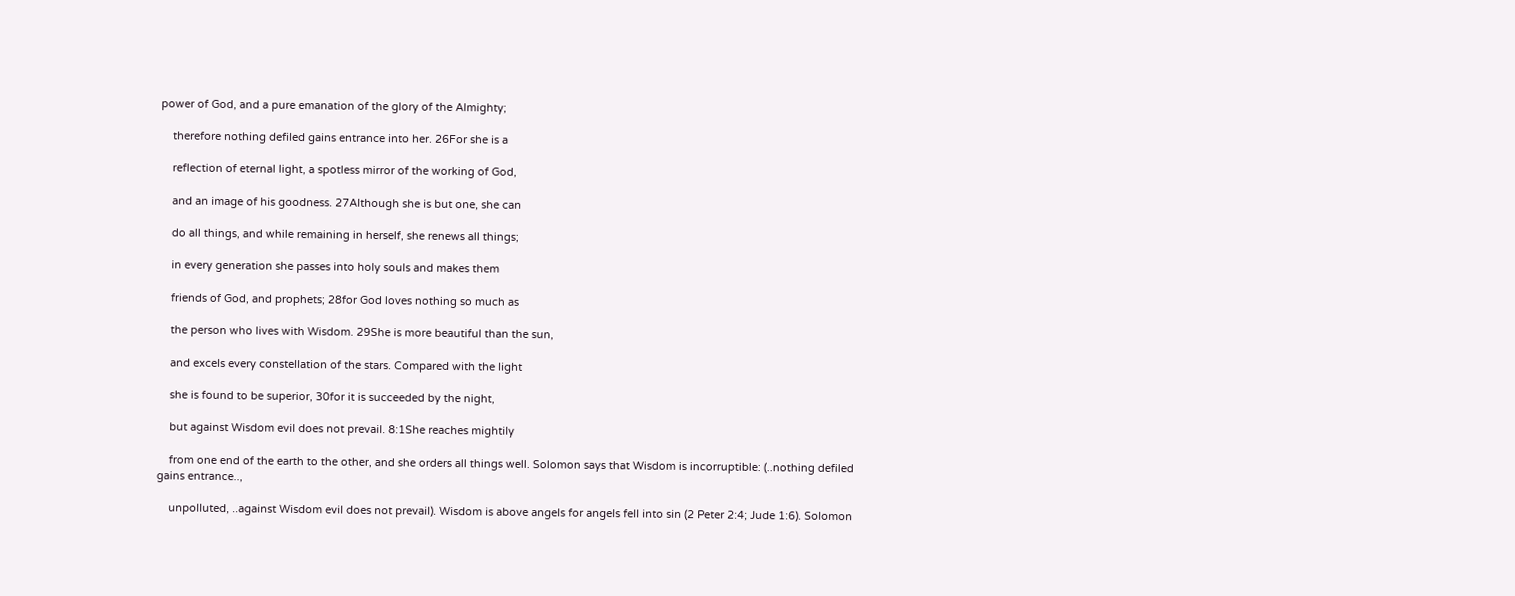power of God, and a pure emanation of the glory of the Almighty;

    therefore nothing defiled gains entrance into her. 26For she is a

    reflection of eternal light, a spotless mirror of the working of God,

    and an image of his goodness. 27Although she is but one, she can

    do all things, and while remaining in herself, she renews all things;

    in every generation she passes into holy souls and makes them

    friends of God, and prophets; 28for God loves nothing so much as

    the person who lives with Wisdom. 29She is more beautiful than the sun,

    and excels every constellation of the stars. Compared with the light

    she is found to be superior, 30for it is succeeded by the night,

    but against Wisdom evil does not prevail. 8:1She reaches mightily

    from one end of the earth to the other, and she orders all things well. Solomon says that Wisdom is incorruptible: (..nothing defiled gains entrance..,

    unpolluted, ..against Wisdom evil does not prevail). Wisdom is above angels for angels fell into sin (2 Peter 2:4; Jude 1:6). Solomon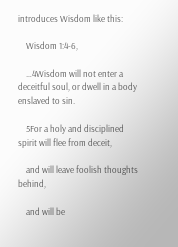introduces Wisdom like this:

    Wisdom 1:4-6,

    …4Wisdom will not enter a deceitful soul, or dwell in a body enslaved to sin.

    5For a holy and disciplined spirit will flee from deceit,

    and will leave foolish thoughts behind,

    and will be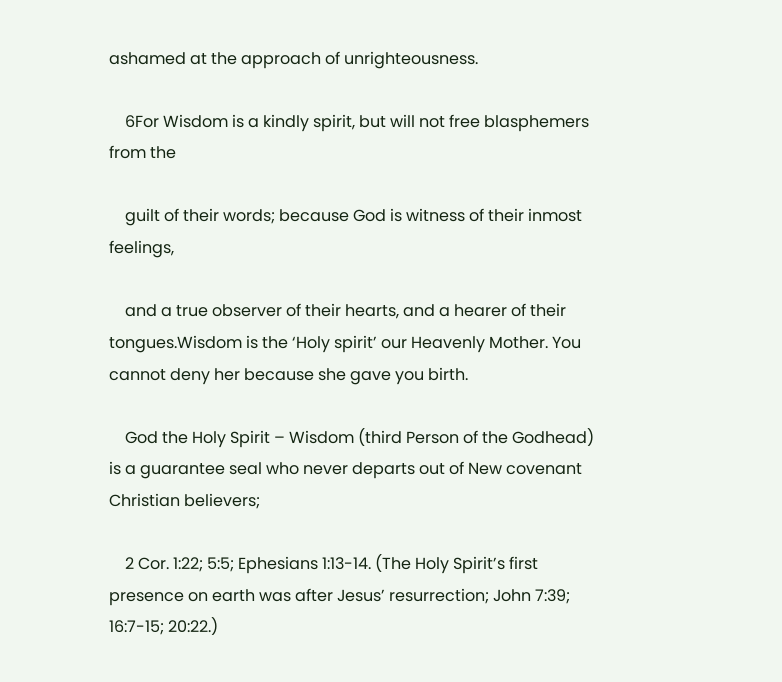ashamed at the approach of unrighteousness.

    6For Wisdom is a kindly spirit, but will not free blasphemers from the

    guilt of their words; because God is witness of their inmost feelings,

    and a true observer of their hearts, and a hearer of their tongues.Wisdom is the ‘Holy spirit’ our Heavenly Mother. You cannot deny her because she gave you birth.

    God the Holy Spirit – Wisdom (third Person of the Godhead) is a guarantee seal who never departs out of New covenant Christian believers;

    2 Cor. 1:22; 5:5; Ephesians 1:13-14. (The Holy Spirit’s first presence on earth was after Jesus’ resurrection; John 7:39; 16:7-15; 20:22.)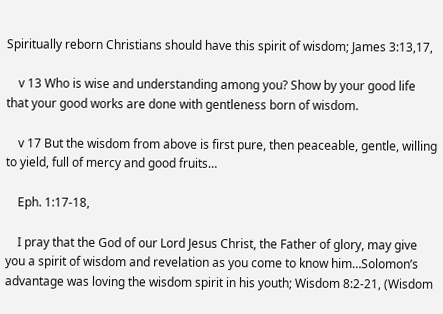Spiritually reborn Christians should have this spirit of wisdom; James 3:13,17,

    v 13 Who is wise and understanding among you? Show by your good life that your good works are done with gentleness born of wisdom.

    v 17 But the wisdom from above is first pure, then peaceable, gentle, willing to yield, full of mercy and good fruits…

    Eph. 1:17-18,

    I pray that the God of our Lord Jesus Christ, the Father of glory, may give you a spirit of wisdom and revelation as you come to know him…Solomon’s advantage was loving the wisdom spirit in his youth; Wisdom 8:2-21, (Wisdom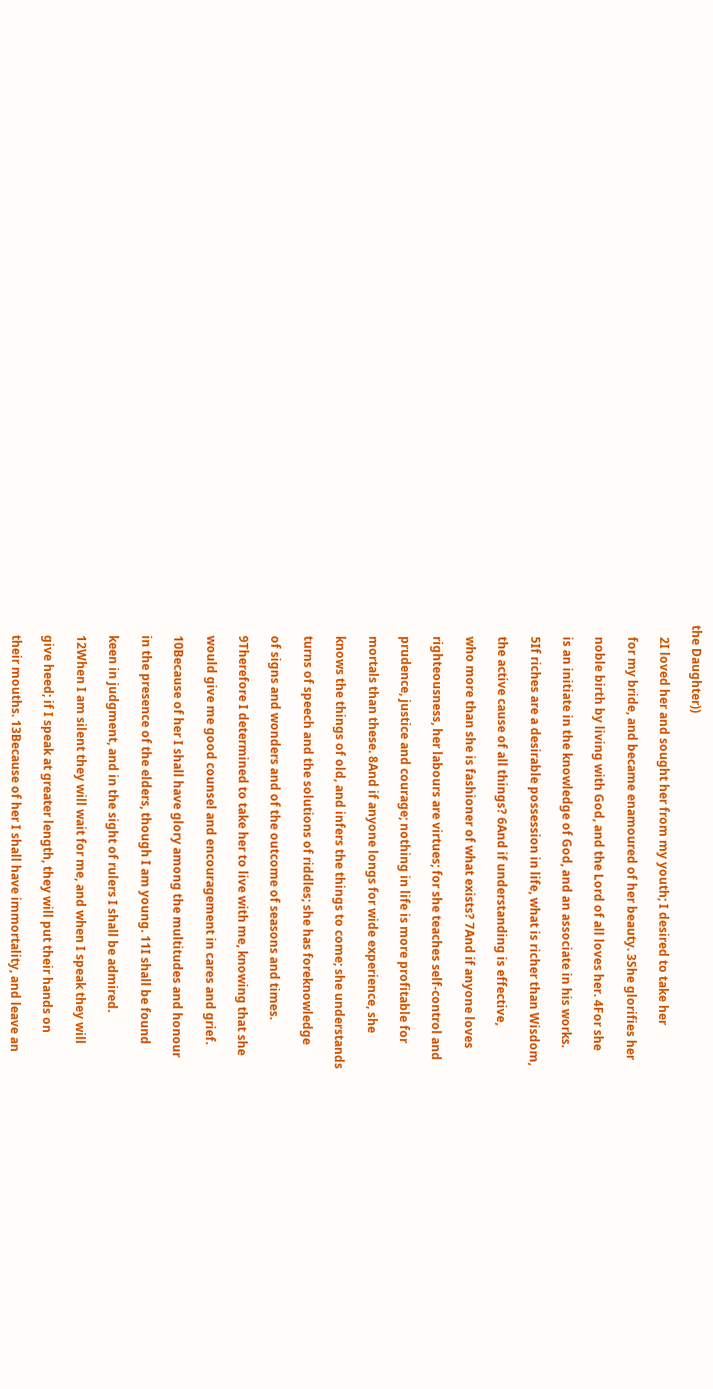the Daughter))

    2I loved her and sought her from my youth; I desired to take her

    for my bride, and became enamoured of her beauty. 3She glorifies her

    noble birth by living with God, and the Lord of all loves her. 4For she

    is an initiate in the knowledge of God, and an associate in his works.

    5If riches are a desirable possession in life, what is richer than Wisdom,

    the active cause of all things? 6And if understanding is effective,

    who more than she is fashioner of what exists? 7And if anyone loves

    righteousness, her labours are virtues; for she teaches self-control and

    prudence, justice and courage; nothing in life is more profitable for

    mortals than these. 8And if anyone longs for wide experience, she

    knows the things of old, and infers the things to come; she understands

    turns of speech and the solutions of riddles; she has foreknowledge

    of signs and wonders and of the outcome of seasons and times.

    9Therefore I determined to take her to live with me, knowing that she

    would give me good counsel and encouragement in cares and grief.

    10Because of her I shall have glory among the multitudes and honour

    in the presence of the elders, though I am young. 11I shall be found

    keen in judgment, and in the sight of rulers I shall be admired.

    12When I am silent they will wait for me, and when I speak they will

    give heed; if I speak at greater length, they will put their hands on

    their mouths. 13Because of her I shall have immortality, and leave an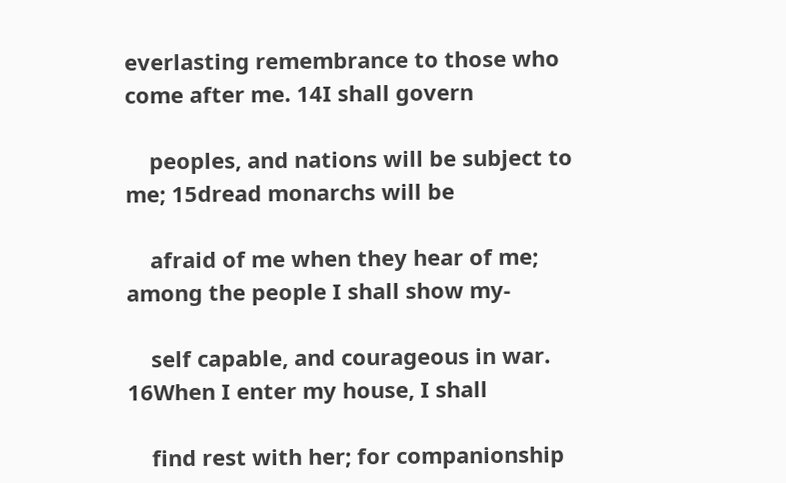everlasting remembrance to those who come after me. 14I shall govern

    peoples, and nations will be subject to me; 15dread monarchs will be

    afraid of me when they hear of me; among the people I shall show my-

    self capable, and courageous in war. 16When I enter my house, I shall

    find rest with her; for companionship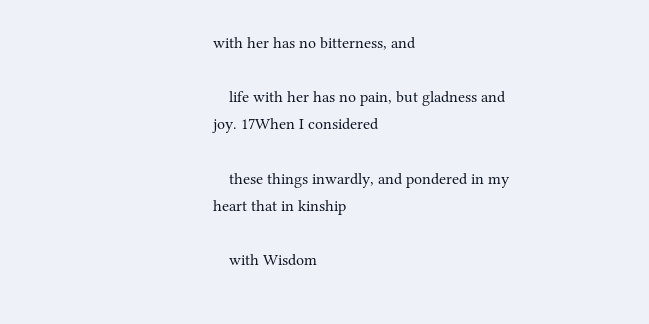with her has no bitterness, and

    life with her has no pain, but gladness and joy. 17When I considered

    these things inwardly, and pondered in my heart that in kinship

    with Wisdom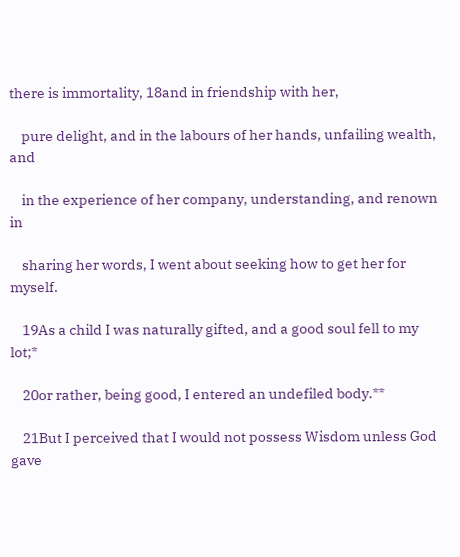there is immortality, 18and in friendship with her,

    pure delight, and in the labours of her hands, unfailing wealth, and

    in the experience of her company, understanding, and renown in

    sharing her words, I went about seeking how to get her for myself.

    19As a child I was naturally gifted, and a good soul fell to my lot;*

    20or rather, being good, I entered an undefiled body.**

    21But I perceived that I would not possess Wisdom unless God gave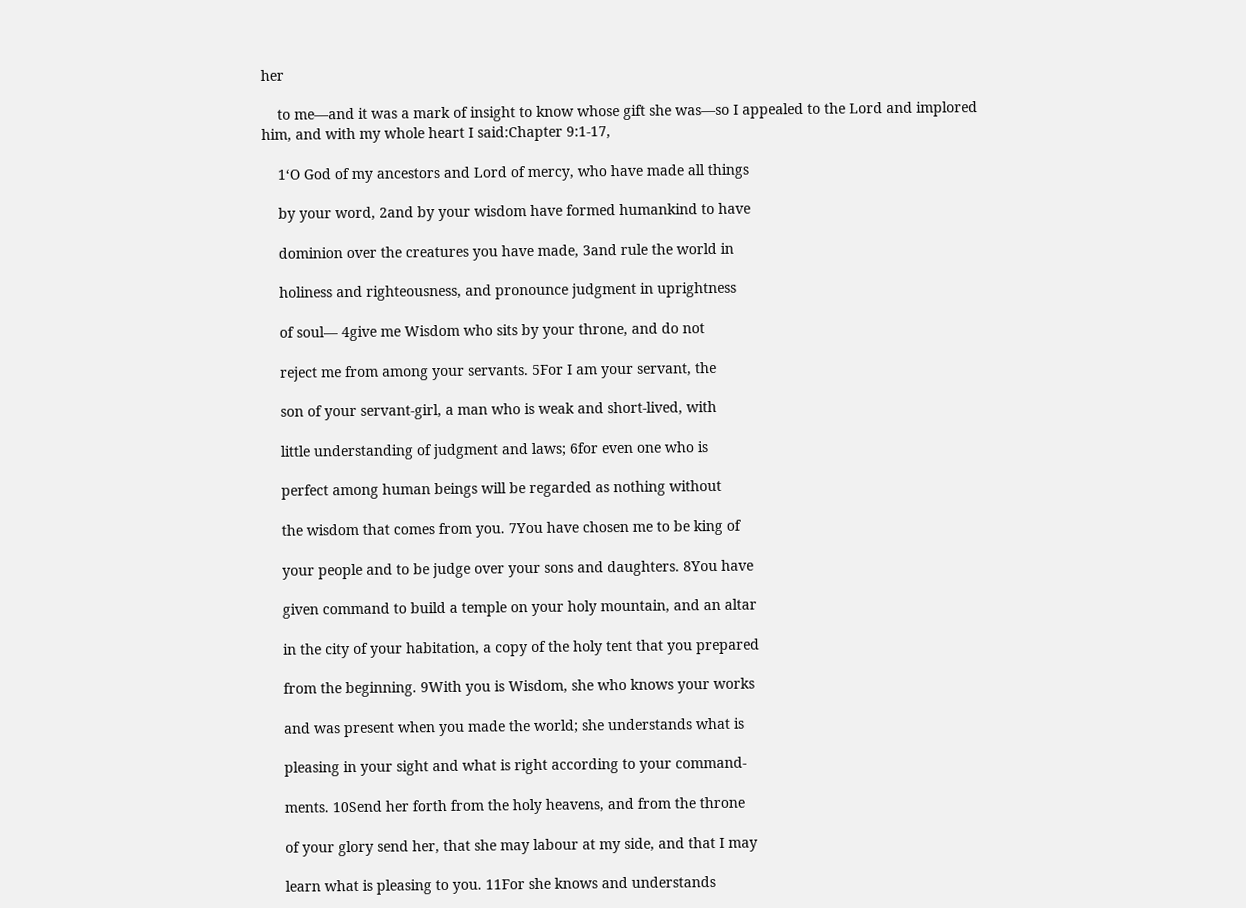her

    to me—and it was a mark of insight to know whose gift she was—so I appealed to the Lord and implored him, and with my whole heart I said:Chapter 9:1-17,

    1‘O God of my ancestors and Lord of mercy, who have made all things

    by your word, 2and by your wisdom have formed humankind to have

    dominion over the creatures you have made, 3and rule the world in

    holiness and righteousness, and pronounce judgment in uprightness

    of soul— 4give me Wisdom who sits by your throne, and do not

    reject me from among your servants. 5For I am your servant, the

    son of your servant-girl, a man who is weak and short-lived, with

    little understanding of judgment and laws; 6for even one who is

    perfect among human beings will be regarded as nothing without

    the wisdom that comes from you. 7You have chosen me to be king of

    your people and to be judge over your sons and daughters. 8You have

    given command to build a temple on your holy mountain, and an altar

    in the city of your habitation, a copy of the holy tent that you prepared

    from the beginning. 9With you is Wisdom, she who knows your works

    and was present when you made the world; she understands what is

    pleasing in your sight and what is right according to your command-

    ments. 10Send her forth from the holy heavens, and from the throne

    of your glory send her, that she may labour at my side, and that I may

    learn what is pleasing to you. 11For she knows and understands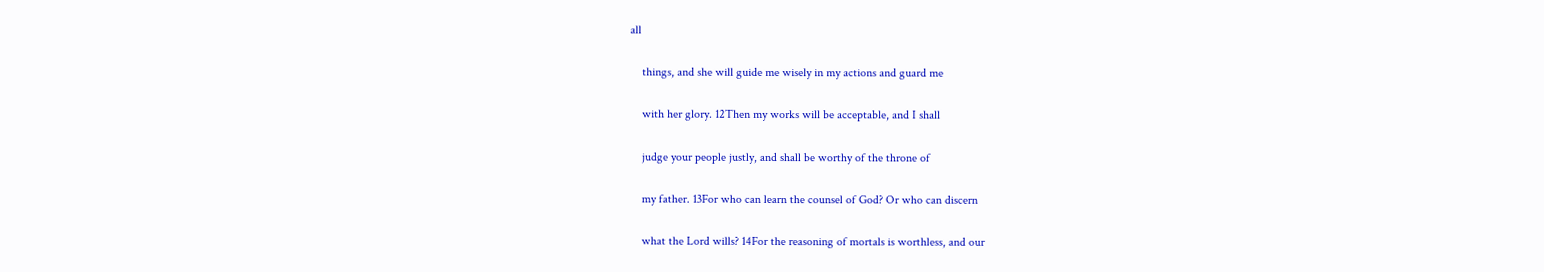all

    things, and she will guide me wisely in my actions and guard me

    with her glory. 12Then my works will be acceptable, and I shall

    judge your people justly, and shall be worthy of the throne of

    my father. 13For who can learn the counsel of God? Or who can discern

    what the Lord wills? 14For the reasoning of mortals is worthless, and our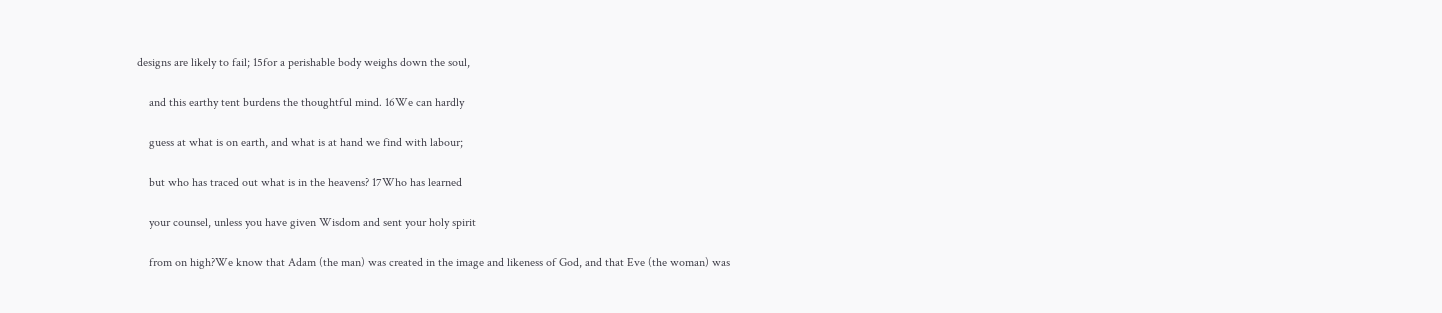designs are likely to fail; 15for a perishable body weighs down the soul,

    and this earthy tent burdens the thoughtful mind. 16We can hardly

    guess at what is on earth, and what is at hand we find with labour;

    but who has traced out what is in the heavens? 17Who has learned

    your counsel, unless you have given Wisdom and sent your holy spirit

    from on high?We know that Adam (the man) was created in the image and likeness of God, and that Eve (the woman) was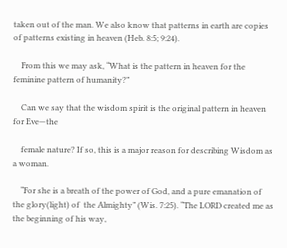taken out of the man. We also know that patterns in earth are copies of patterns existing in heaven (Heb. 8:5; 9:24).

    From this we may ask, “What is the pattern in heaven for the feminine pattern of humanity?”

    Can we say that the wisdom spirit is the original pattern in heaven for Eve—the

    female nature? If so, this is a major reason for describing Wisdom as a woman.

    “For she is a breath of the power of God, and a pure emanation of the glory(light) of  the Almighty” (Wis. 7:25). “The LORD created me as the beginning of his way,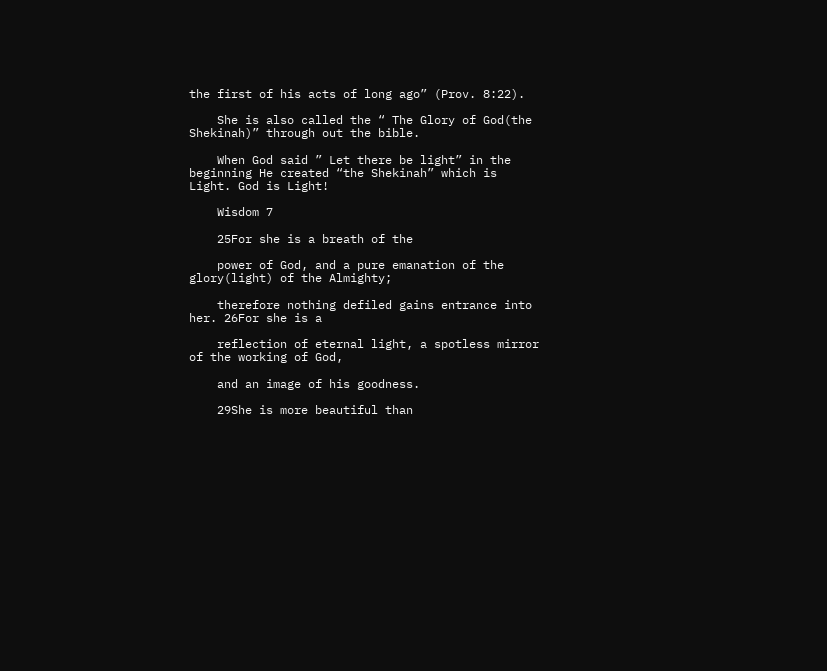the first of his acts of long ago” (Prov. 8:22).

    She is also called the “ The Glory of God(the Shekinah)” through out the bible.

    When God said ” Let there be light” in the beginning He created “the Shekinah” which is Light. God is Light!

    Wisdom 7

    25For she is a breath of the

    power of God, and a pure emanation of the glory(light) of the Almighty;

    therefore nothing defiled gains entrance into her. 26For she is a

    reflection of eternal light, a spotless mirror of the working of God,

    and an image of his goodness.

    29She is more beautiful than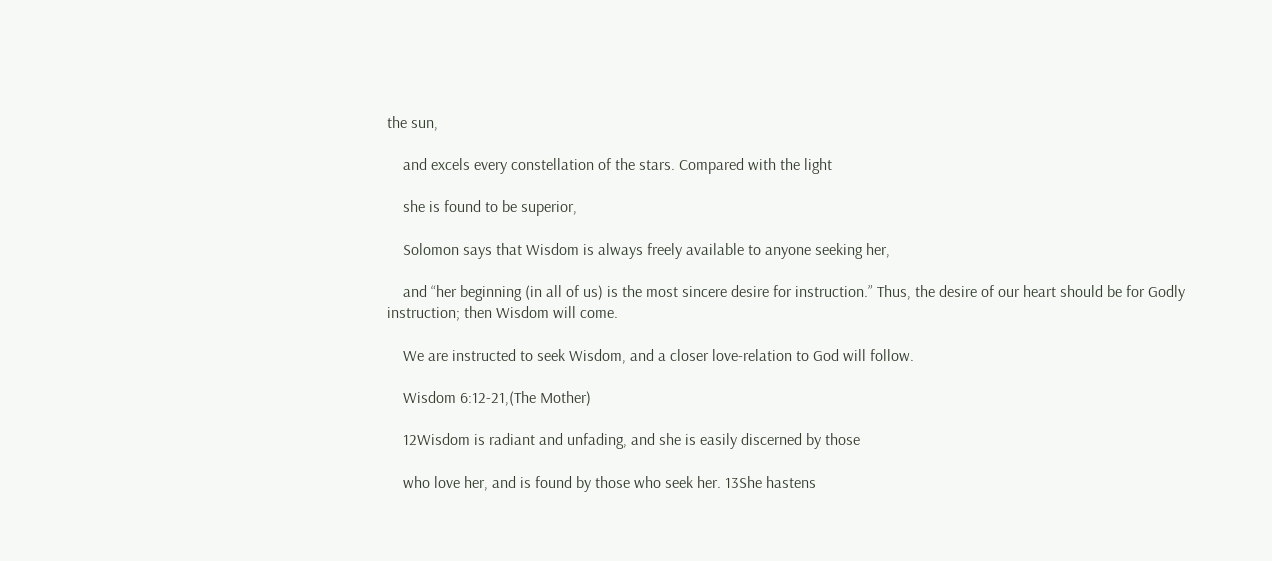the sun,

    and excels every constellation of the stars. Compared with the light

    she is found to be superior,

    Solomon says that Wisdom is always freely available to anyone seeking her,

    and “her beginning (in all of us) is the most sincere desire for instruction.” Thus, the desire of our heart should be for Godly instruction; then Wisdom will come.

    We are instructed to seek Wisdom, and a closer love-relation to God will follow.

    Wisdom 6:12-21,(The Mother)

    12Wisdom is radiant and unfading, and she is easily discerned by those

    who love her, and is found by those who seek her. 13She hastens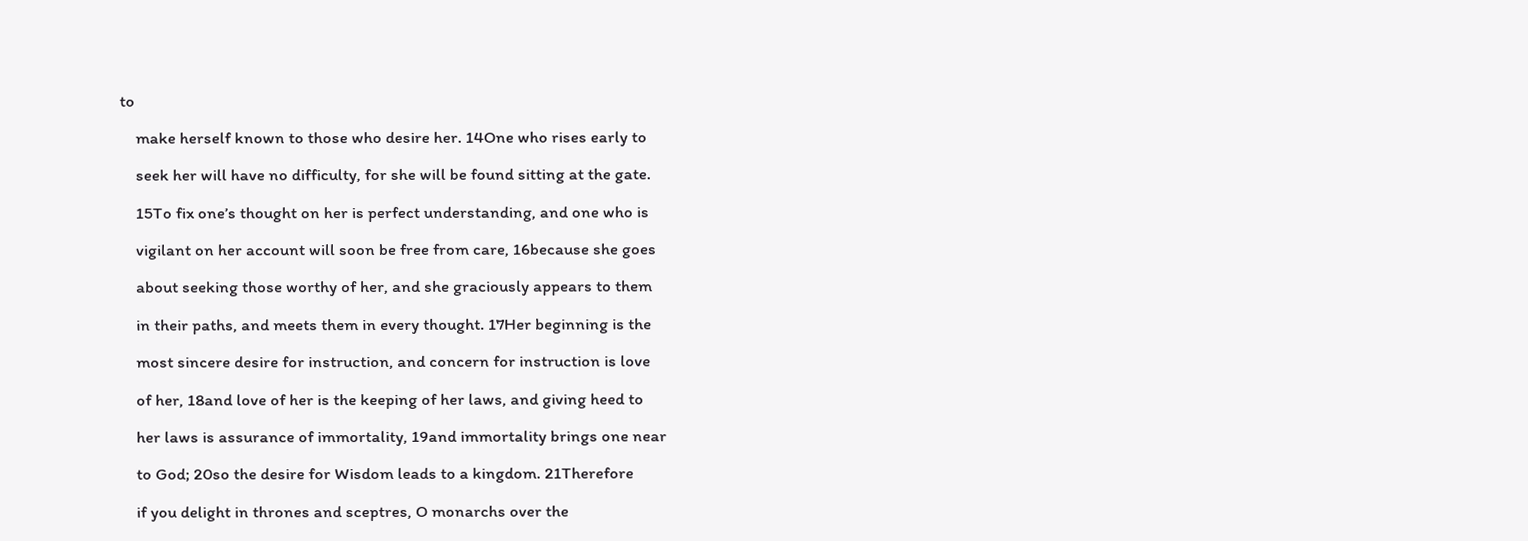to

    make herself known to those who desire her. 14One who rises early to

    seek her will have no difficulty, for she will be found sitting at the gate.

    15To fix one’s thought on her is perfect understanding, and one who is

    vigilant on her account will soon be free from care, 16because she goes

    about seeking those worthy of her, and she graciously appears to them

    in their paths, and meets them in every thought. 17Her beginning is the

    most sincere desire for instruction, and concern for instruction is love

    of her, 18and love of her is the keeping of her laws, and giving heed to

    her laws is assurance of immortality, 19and immortality brings one near

    to God; 20so the desire for Wisdom leads to a kingdom. 21Therefore

    if you delight in thrones and sceptres, O monarchs over the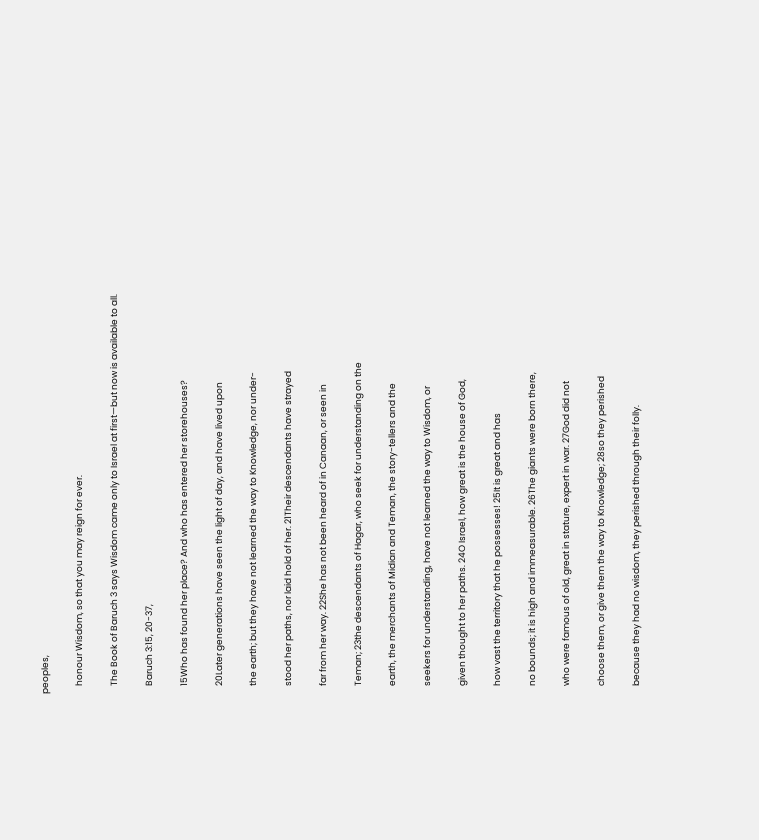peoples,

    honour Wisdom, so that you may reign for ever.

    The Book of Baruch 3 says Wisdom came only to Israel at first—but now is available to all.

    Baruch 3:15, 20-37,

    15Who has found her place? And who has entered her storehouses?

    20Later generations have seen the light of day, and have lived upon

    the earth; but they have not learned the way to Knowledge, nor under-

    stood her paths, nor laid hold of her. 21Their descendants have strayed

    far from her way. 22She has not been heard of in Canaan, or seen in

    Teman; 23the descendants of Hagar, who seek for understanding on the

    earth, the merchants of Midian and Teman, the story-tellers and the

    seekers for understanding, have not learned the way to Wisdom, or

    given thought to her paths. 24O Israel, how great is the house of God,

    how vast the territory that he possesses! 25It is great and has

    no bounds; it is high and immeasurable. 26The giants were born there,

    who were famous of old, great in stature, expert in war. 27God did not

    choose them, or give them the way to Knowledge; 28so they perished

    because they had no wisdom, they perished through their folly.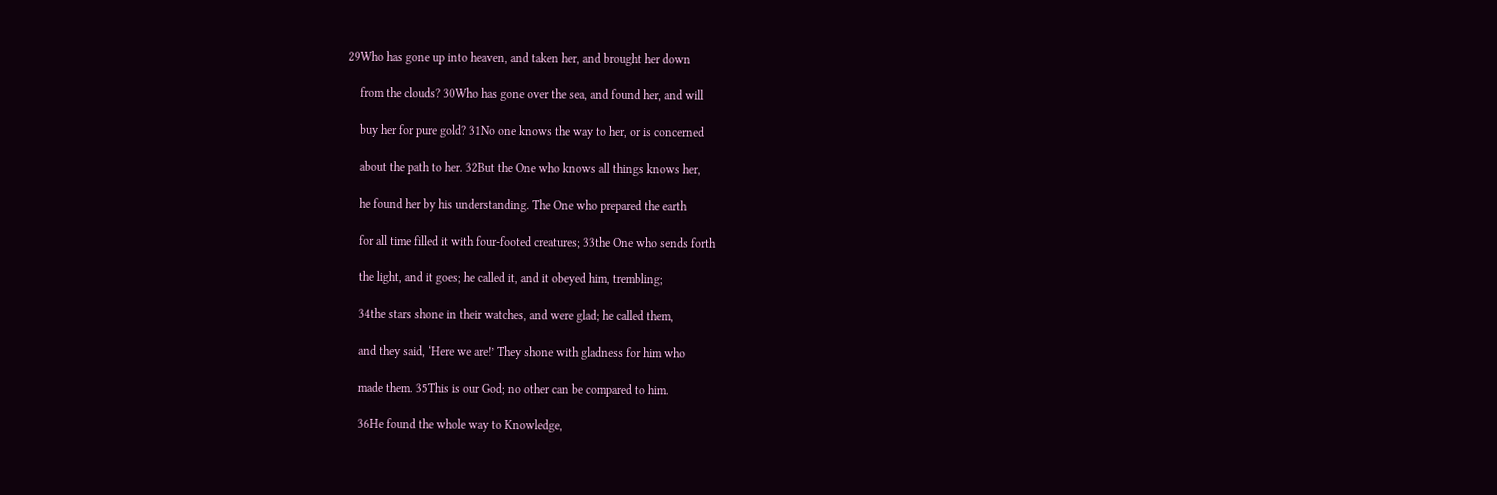29Who has gone up into heaven, and taken her, and brought her down

    from the clouds? 30Who has gone over the sea, and found her, and will

    buy her for pure gold? 31No one knows the way to her, or is concerned

    about the path to her. 32But the One who knows all things knows her,

    he found her by his understanding. The One who prepared the earth

    for all time filled it with four-footed creatures; 33the One who sends forth

    the light, and it goes; he called it, and it obeyed him, trembling;

    34the stars shone in their watches, and were glad; he called them,

    and they said, ‘Here we are!’ They shone with gladness for him who

    made them. 35This is our God; no other can be compared to him.

    36He found the whole way to Knowledge,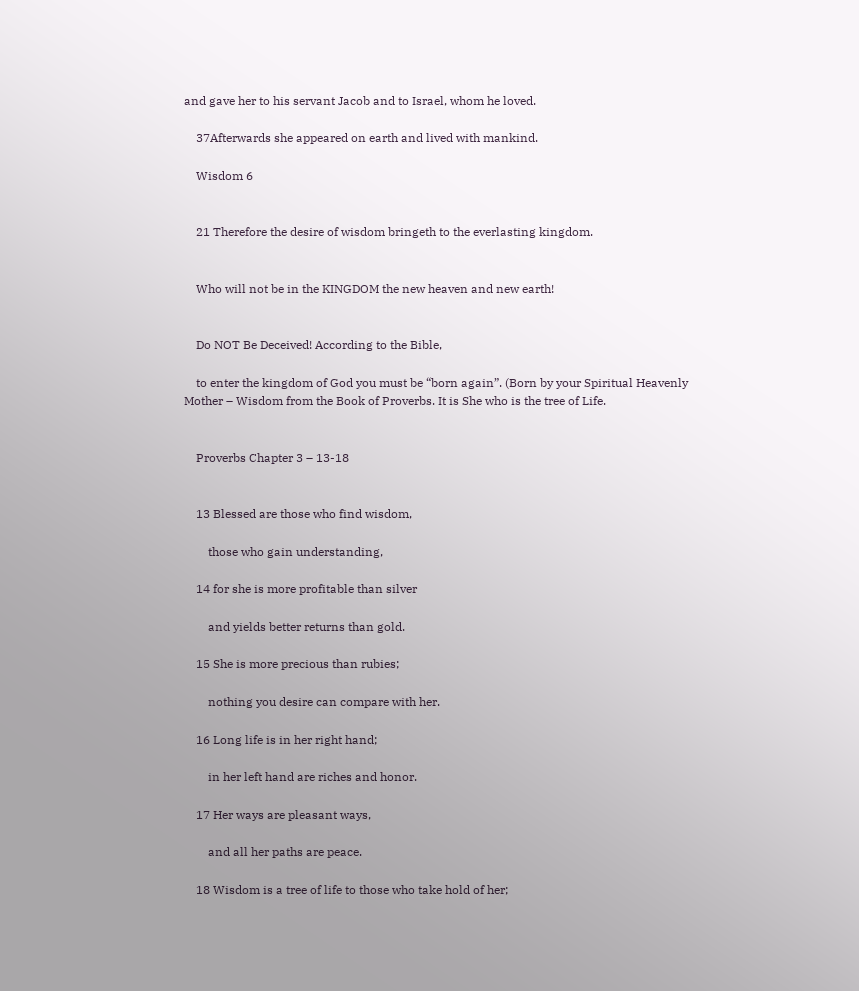and gave her to his servant Jacob and to Israel, whom he loved.

    37Afterwards she appeared on earth and lived with mankind.

    Wisdom 6


    21 Therefore the desire of wisdom bringeth to the everlasting kingdom.


    Who will not be in the KINGDOM the new heaven and new earth!


    Do NOT Be Deceived! According to the Bible,

    to enter the kingdom of God you must be “born again”. (Born by your Spiritual Heavenly Mother – Wisdom from the Book of Proverbs. It is She who is the tree of Life.


    Proverbs Chapter 3 – 13-18


    13 Blessed are those who find wisdom,

        those who gain understanding,

    14 for she is more profitable than silver

        and yields better returns than gold.

    15 She is more precious than rubies;

        nothing you desire can compare with her.

    16 Long life is in her right hand;

        in her left hand are riches and honor.

    17 Her ways are pleasant ways,

        and all her paths are peace.

    18 Wisdom is a tree of life to those who take hold of her;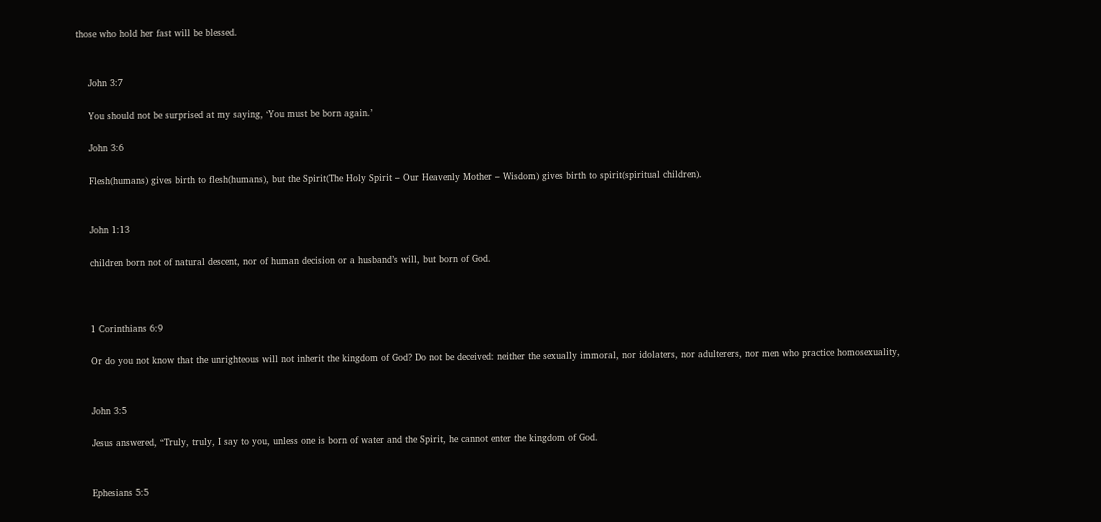those who hold her fast will be blessed.


    John 3:7

    You should not be surprised at my saying, ‘You must be born again.’

    John 3:6

    Flesh(humans) gives birth to flesh(humans), but the Spirit(The Holy Spirit – Our Heavenly Mother – Wisdom) gives birth to spirit(spiritual children).


    John 1:13

    children born not of natural descent, nor of human decision or a husband’s will, but born of God.



    1 Corinthians 6:9

    Or do you not know that the unrighteous will not inherit the kingdom of God? Do not be deceived: neither the sexually immoral, nor idolaters, nor adulterers, nor men who practice homosexuality,


    John 3:5

    Jesus answered, “Truly, truly, I say to you, unless one is born of water and the Spirit, he cannot enter the kingdom of God.


    Ephesians 5:5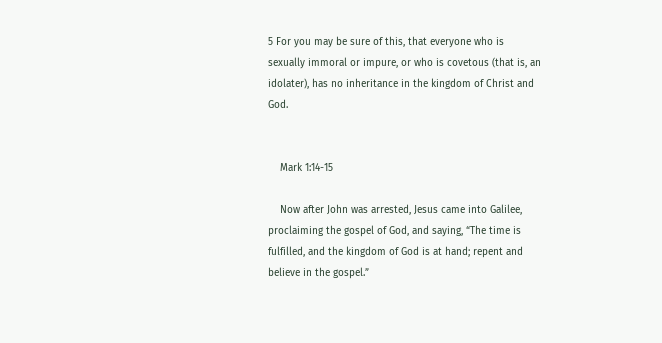5 For you may be sure of this, that everyone who is sexually immoral or impure, or who is covetous (that is, an idolater), has no inheritance in the kingdom of Christ and God.


    Mark 1:14-15

    Now after John was arrested, Jesus came into Galilee, proclaiming the gospel of God, and saying, “The time is fulfilled, and the kingdom of God is at hand; repent and believe in the gospel.”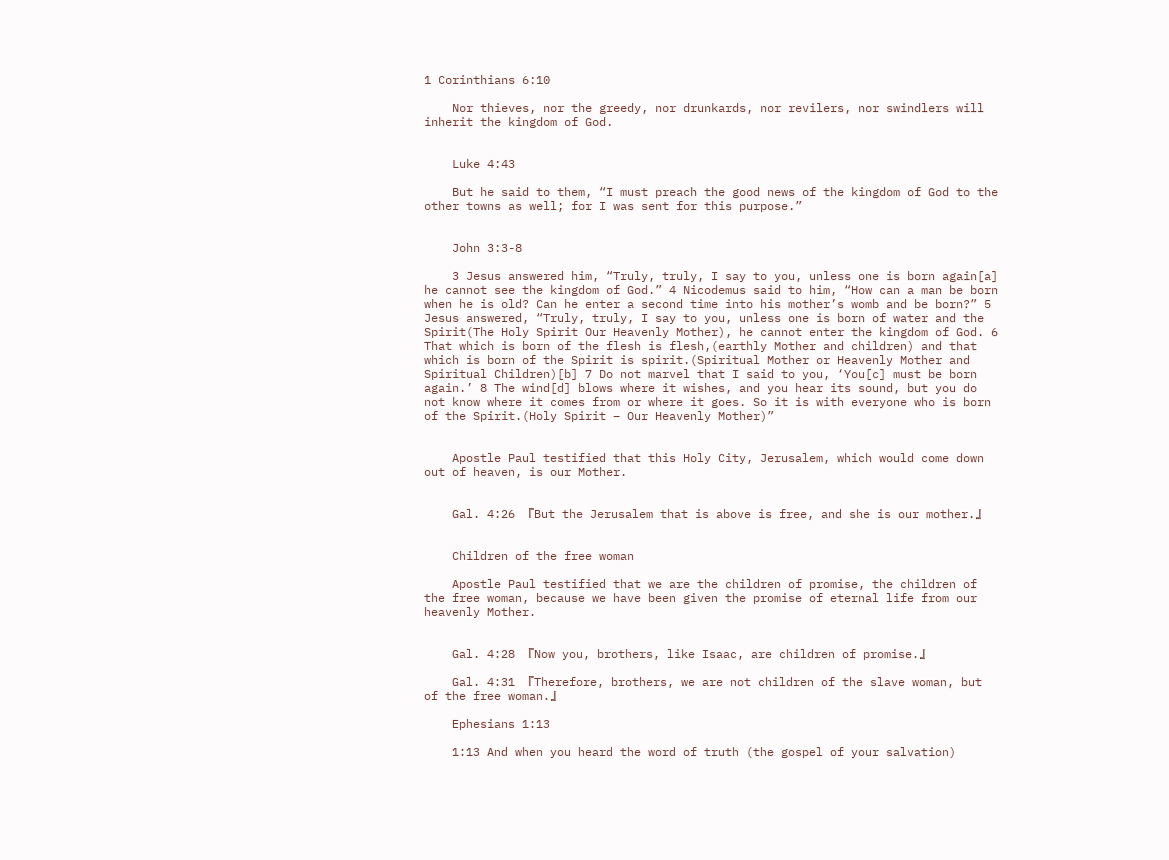1 Corinthians 6:10

    Nor thieves, nor the greedy, nor drunkards, nor revilers, nor swindlers will inherit the kingdom of God.


    Luke 4:43

    But he said to them, “I must preach the good news of the kingdom of God to the other towns as well; for I was sent for this purpose.”


    John 3:3-8

    3 Jesus answered him, “Truly, truly, I say to you, unless one is born again[a] he cannot see the kingdom of God.” 4 Nicodemus said to him, “How can a man be born when he is old? Can he enter a second time into his mother’s womb and be born?” 5 Jesus answered, “Truly, truly, I say to you, unless one is born of water and the Spirit(The Holy Spirit Our Heavenly Mother), he cannot enter the kingdom of God. 6 That which is born of the flesh is flesh,(earthly Mother and children) and that which is born of the Spirit is spirit.(Spiritual Mother or Heavenly Mother and Spiritual Children)[b] 7 Do not marvel that I said to you, ‘You[c] must be born again.’ 8 The wind[d] blows where it wishes, and you hear its sound, but you do not know where it comes from or where it goes. So it is with everyone who is born of the Spirit.(Holy Spirit – Our Heavenly Mother)”


    Apostle Paul testified that this Holy City, Jerusalem, which would come down out of heaven, is our Mother.


    Gal. 4:26 『But the Jerusalem that is above is free, and she is our mother.』


    Children of the free woman

    Apostle Paul testified that we are the children of promise, the children of the free woman, because we have been given the promise of eternal life from our heavenly Mother.


    Gal. 4:28 『Now you, brothers, like Isaac, are children of promise.』

    Gal. 4:31 『Therefore, brothers, we are not children of the slave woman, but of the free woman.』

    Ephesians 1:13

    1:13 And when you heard the word of truth (the gospel of your salvation)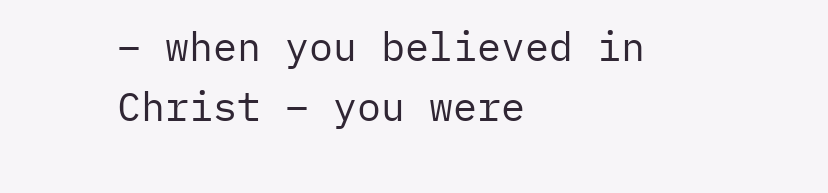– when you believed in Christ – you were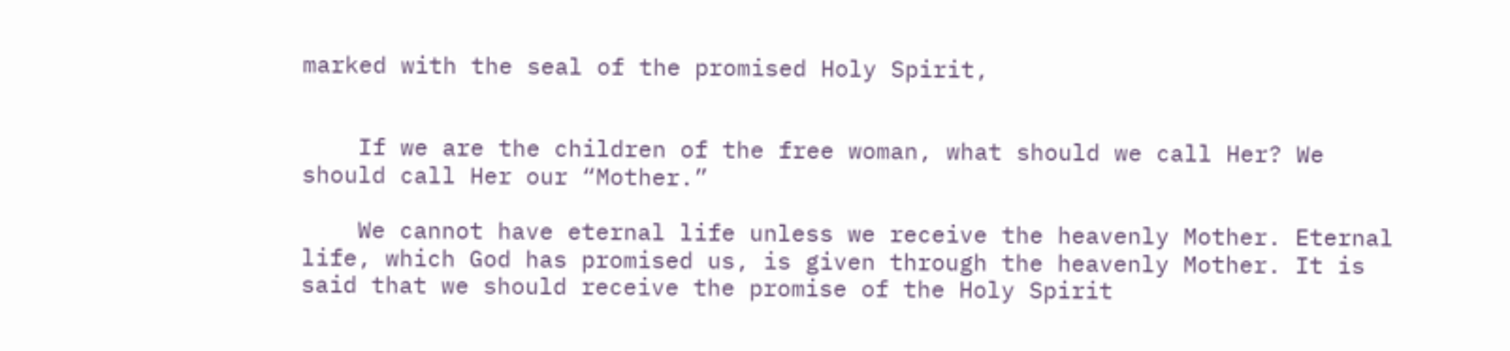marked with the seal of the promised Holy Spirit,


    If we are the children of the free woman, what should we call Her? We should call Her our “Mother.”

    We cannot have eternal life unless we receive the heavenly Mother. Eternal life, which God has promised us, is given through the heavenly Mother. It is said that we should receive the promise of the Holy Spirit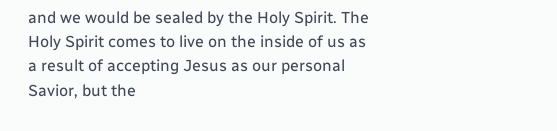and we would be sealed by the Holy Spirit. The Holy Spirit comes to live on the inside of us as a result of accepting Jesus as our personal Savior, but the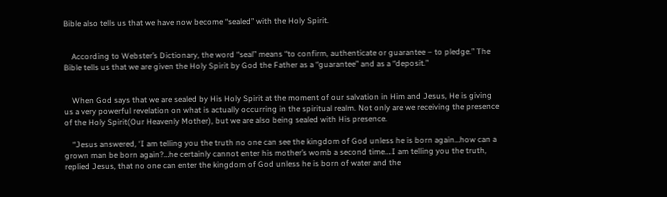Bible also tells us that we have now become “sealed” with the Holy Spirit.


    According to Webster’s Dictionary, the word “seal” means “to confirm, authenticate or guarantee – to pledge.” The Bible tells us that we are given the Holy Spirit by God the Father as a “guarantee” and as a “deposit.”


    When God says that we are sealed by His Holy Spirit at the moment of our salvation in Him and Jesus, He is giving us a very powerful revelation on what is actually occurring in the spiritual realm. Not only are we receiving the presence of the Holy Spirit(Our Heavenly Mother), but we are also being sealed with His presence.

    “Jesus answered, ‘I am telling you the truth no one can see the kingdom of God unless he is born again…how can a grown man be born again?…he certainly cannot enter his mother’s womb a second time….I am telling you the truth, replied Jesus, that no one can enter the kingdom of God unless he is born of water and the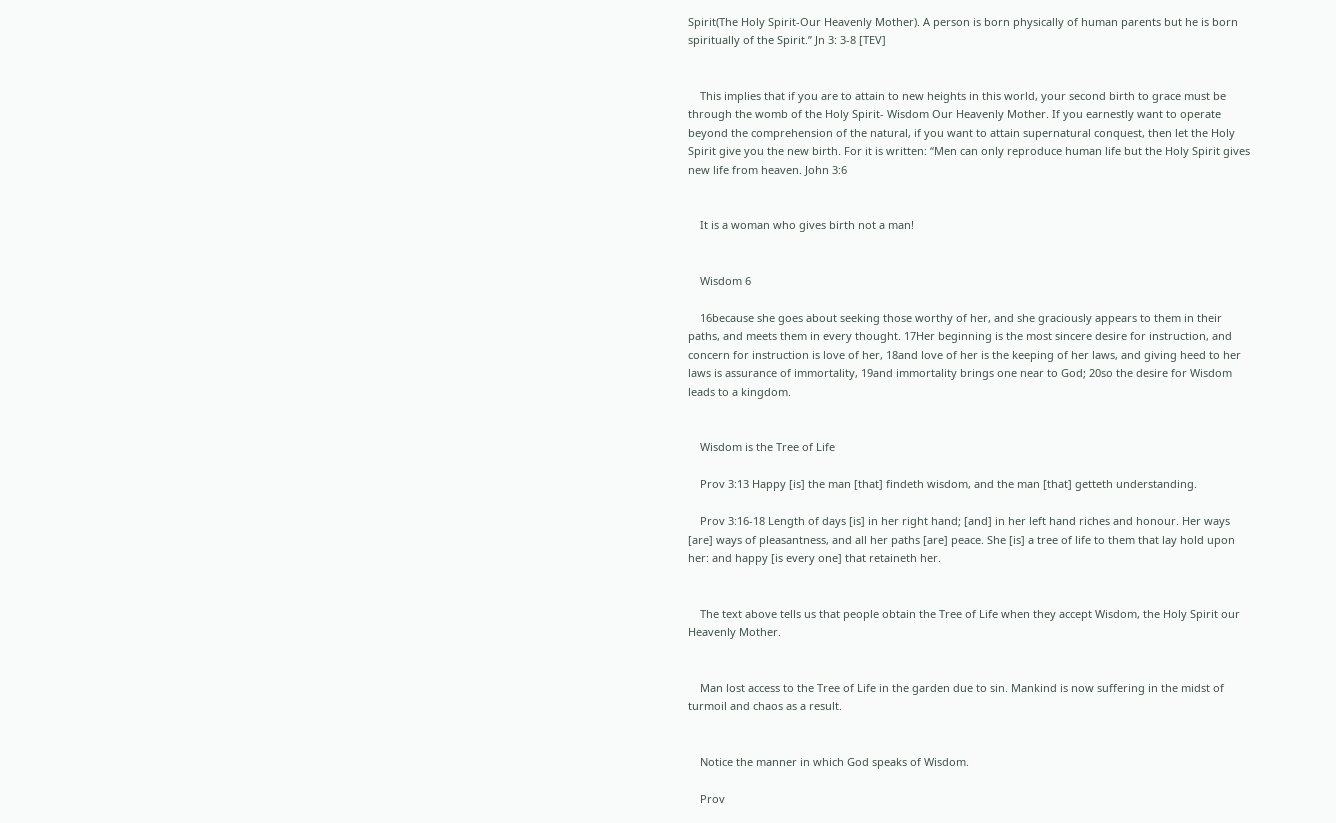Spirit(The Holy Spirit-Our Heavenly Mother). A person is born physically of human parents but he is born spiritually of the Spirit.” Jn 3: 3-8 [TEV]


    This implies that if you are to attain to new heights in this world, your second birth to grace must be through the womb of the Holy Spirit- Wisdom Our Heavenly Mother. If you earnestly want to operate beyond the comprehension of the natural, if you want to attain supernatural conquest, then let the Holy Spirit give you the new birth. For it is written: “Men can only reproduce human life but the Holy Spirit gives new life from heaven. John 3:6


    It is a woman who gives birth not a man!


    Wisdom 6

    16because she goes about seeking those worthy of her, and she graciously appears to them in their paths, and meets them in every thought. 17Her beginning is the most sincere desire for instruction, and concern for instruction is love of her, 18and love of her is the keeping of her laws, and giving heed to her laws is assurance of immortality, 19and immortality brings one near to God; 20so the desire for Wisdom leads to a kingdom.


    Wisdom is the Tree of Life

    Prov 3:13 Happy [is] the man [that] findeth wisdom, and the man [that] getteth understanding.

    Prov 3:16-18 Length of days [is] in her right hand; [and] in her left hand riches and honour. Her ways [are] ways of pleasantness, and all her paths [are] peace. She [is] a tree of life to them that lay hold upon her: and happy [is every one] that retaineth her.


    The text above tells us that people obtain the Tree of Life when they accept Wisdom, the Holy Spirit our Heavenly Mother.


    Man lost access to the Tree of Life in the garden due to sin. Mankind is now suffering in the midst of turmoil and chaos as a result.


    Notice the manner in which God speaks of Wisdom.

    Prov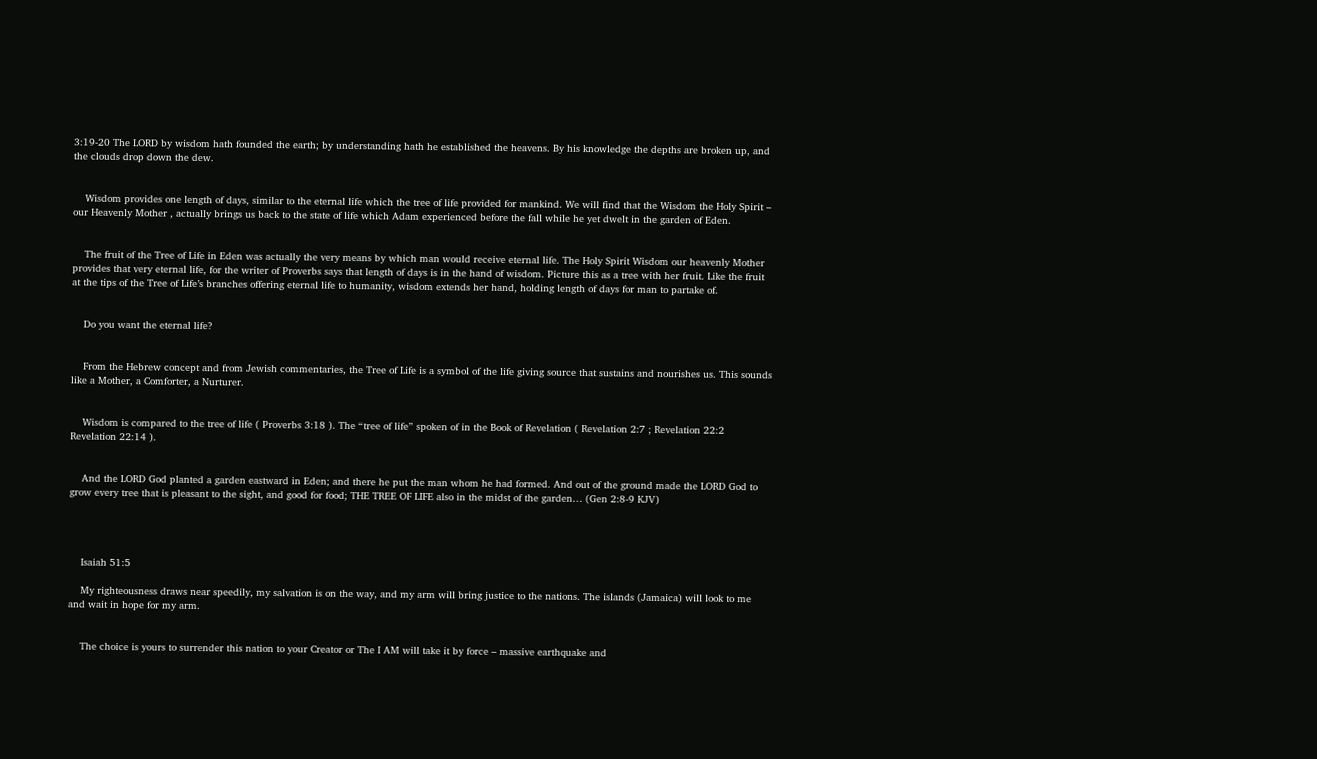3:19-20 The LORD by wisdom hath founded the earth; by understanding hath he established the heavens. By his knowledge the depths are broken up, and the clouds drop down the dew.


    Wisdom provides one length of days, similar to the eternal life which the tree of life provided for mankind. We will find that the Wisdom the Holy Spirit – our Heavenly Mother , actually brings us back to the state of life which Adam experienced before the fall while he yet dwelt in the garden of Eden.


    The fruit of the Tree of Life in Eden was actually the very means by which man would receive eternal life. The Holy Spirit Wisdom our heavenly Mother provides that very eternal life, for the writer of Proverbs says that length of days is in the hand of wisdom. Picture this as a tree with her fruit. Like the fruit at the tips of the Tree of Life’s branches offering eternal life to humanity, wisdom extends her hand, holding length of days for man to partake of.


    Do you want the eternal life?


    From the Hebrew concept and from Jewish commentaries, the Tree of Life is a symbol of the life giving source that sustains and nourishes us. This sounds like a Mother, a Comforter, a Nurturer.


    Wisdom is compared to the tree of life ( Proverbs 3:18 ). The “tree of life” spoken of in the Book of Revelation ( Revelation 2:7 ; Revelation 22:2 Revelation 22:14 ).


    And the LORD God planted a garden eastward in Eden; and there he put the man whom he had formed. And out of the ground made the LORD God to grow every tree that is pleasant to the sight, and good for food; THE TREE OF LIFE also in the midst of the garden… (Gen 2:8-9 KJV)




    Isaiah 51:5

    My righteousness draws near speedily, my salvation is on the way, and my arm will bring justice to the nations. The islands (Jamaica) will look to me and wait in hope for my arm.


    The choice is yours to surrender this nation to your Creator or The I AM will take it by force – massive earthquake and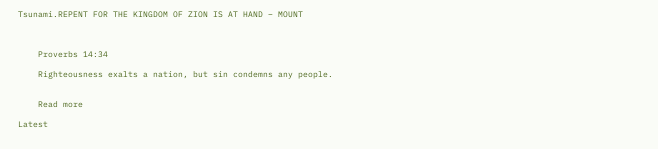Tsunami.REPENT FOR THE KINGDOM OF ZION IS AT HAND – MOUNT



    Proverbs 14:34

    Righteousness exalts a nation, but sin condemns any people.


    Read more

Latest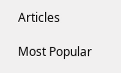Articles

Most Popular